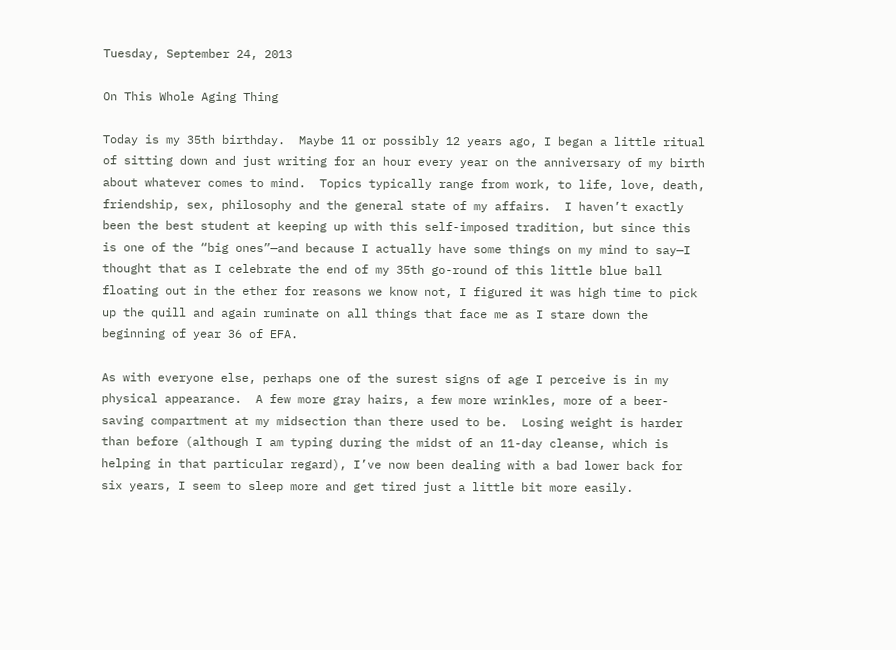Tuesday, September 24, 2013

On This Whole Aging Thing

Today is my 35th birthday.  Maybe 11 or possibly 12 years ago, I began a little ritual of sitting down and just writing for an hour every year on the anniversary of my birth about whatever comes to mind.  Topics typically range from work, to life, love, death, friendship, sex, philosophy and the general state of my affairs.  I haven’t exactly been the best student at keeping up with this self-imposed tradition, but since this is one of the “big ones”—and because I actually have some things on my mind to say—I thought that as I celebrate the end of my 35th go-round of this little blue ball floating out in the ether for reasons we know not, I figured it was high time to pick up the quill and again ruminate on all things that face me as I stare down the beginning of year 36 of EFA.

As with everyone else, perhaps one of the surest signs of age I perceive is in my physical appearance.  A few more gray hairs, a few more wrinkles, more of a beer-saving compartment at my midsection than there used to be.  Losing weight is harder than before (although I am typing during the midst of an 11-day cleanse, which is helping in that particular regard), I’ve now been dealing with a bad lower back for six years, I seem to sleep more and get tired just a little bit more easily.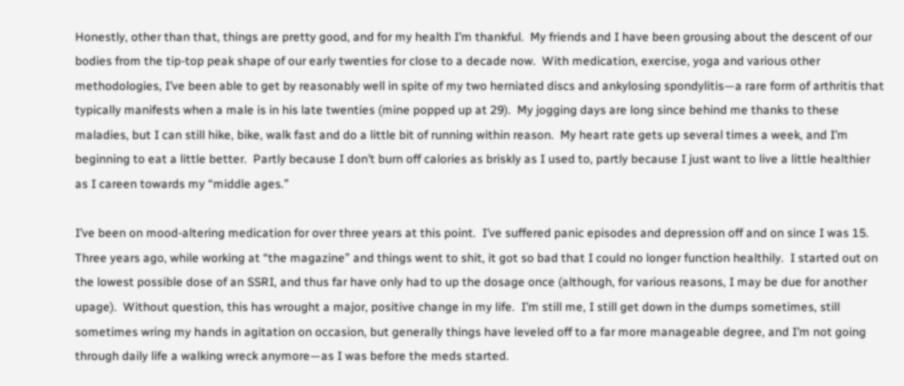Honestly, other than that, things are pretty good, and for my health I’m thankful.  My friends and I have been grousing about the descent of our bodies from the tip-top peak shape of our early twenties for close to a decade now.  With medication, exercise, yoga and various other methodologies, I’ve been able to get by reasonably well in spite of my two herniated discs and ankylosing spondylitis—a rare form of arthritis that typically manifests when a male is in his late twenties (mine popped up at 29).  My jogging days are long since behind me thanks to these maladies, but I can still hike, bike, walk fast and do a little bit of running within reason.  My heart rate gets up several times a week, and I’m beginning to eat a little better.  Partly because I don’t burn off calories as briskly as I used to, partly because I just want to live a little healthier as I careen towards my “middle ages.”

I’ve been on mood-altering medication for over three years at this point.  I’ve suffered panic episodes and depression off and on since I was 15.  Three years ago, while working at “the magazine” and things went to shit, it got so bad that I could no longer function healthily.  I started out on the lowest possible dose of an SSRI, and thus far have only had to up the dosage once (although, for various reasons, I may be due for another upage).  Without question, this has wrought a major, positive change in my life.  I’m still me, I still get down in the dumps sometimes, still sometimes wring my hands in agitation on occasion, but generally things have leveled off to a far more manageable degree, and I’m not going through daily life a walking wreck anymore—as I was before the meds started.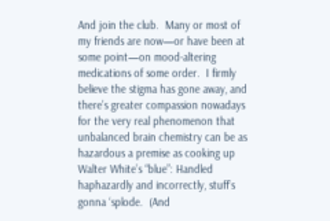And join the club.  Many or most of my friends are now—or have been at some point—on mood-altering medications of some order.  I firmly believe the stigma has gone away, and there’s greater compassion nowadays for the very real phenomenon that unbalanced brain chemistry can be as hazardous a premise as cooking up Walter White’s “blue”: Handled haphazardly and incorrectly, stuff’s gonna ‘splode.  (And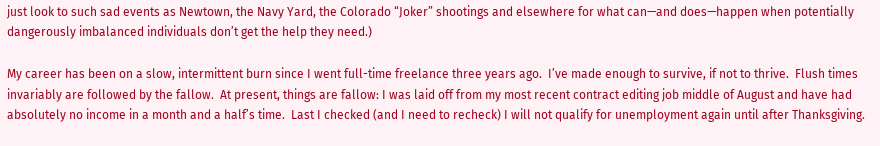just look to such sad events as Newtown, the Navy Yard, the Colorado “Joker” shootings and elsewhere for what can—and does—happen when potentially dangerously imbalanced individuals don’t get the help they need.)

My career has been on a slow, intermittent burn since I went full-time freelance three years ago.  I’ve made enough to survive, if not to thrive.  Flush times invariably are followed by the fallow.  At present, things are fallow: I was laid off from my most recent contract editing job middle of August and have had absolutely no income in a month and a half’s time.  Last I checked (and I need to recheck) I will not qualify for unemployment again until after Thanksgiving.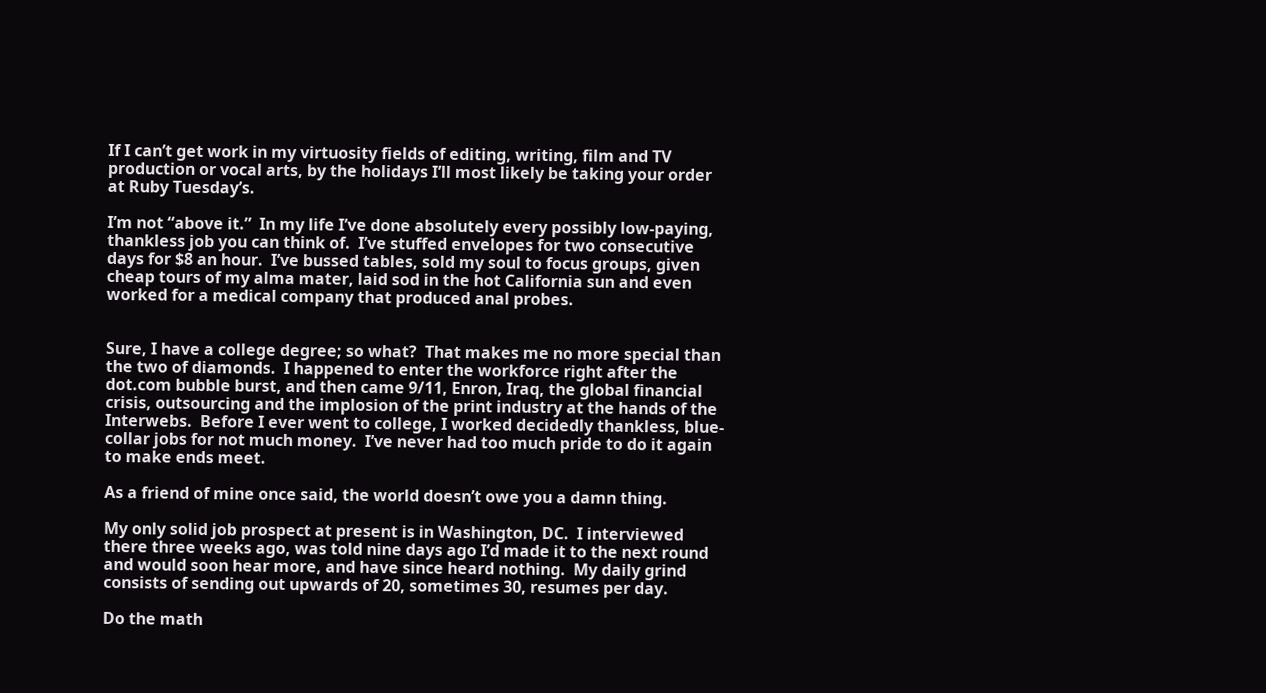If I can’t get work in my virtuosity fields of editing, writing, film and TV production or vocal arts, by the holidays I’ll most likely be taking your order at Ruby Tuesday’s.

I’m not “above it.”  In my life I’ve done absolutely every possibly low-paying, thankless job you can think of.  I’ve stuffed envelopes for two consecutive days for $8 an hour.  I’ve bussed tables, sold my soul to focus groups, given cheap tours of my alma mater, laid sod in the hot California sun and even worked for a medical company that produced anal probes.


Sure, I have a college degree; so what?  That makes me no more special than the two of diamonds.  I happened to enter the workforce right after the dot.com bubble burst, and then came 9/11, Enron, Iraq, the global financial crisis, outsourcing and the implosion of the print industry at the hands of the Interwebs.  Before I ever went to college, I worked decidedly thankless, blue-collar jobs for not much money.  I’ve never had too much pride to do it again to make ends meet.

As a friend of mine once said, the world doesn’t owe you a damn thing.

My only solid job prospect at present is in Washington, DC.  I interviewed there three weeks ago, was told nine days ago I’d made it to the next round and would soon hear more, and have since heard nothing.  My daily grind consists of sending out upwards of 20, sometimes 30, resumes per day.

Do the math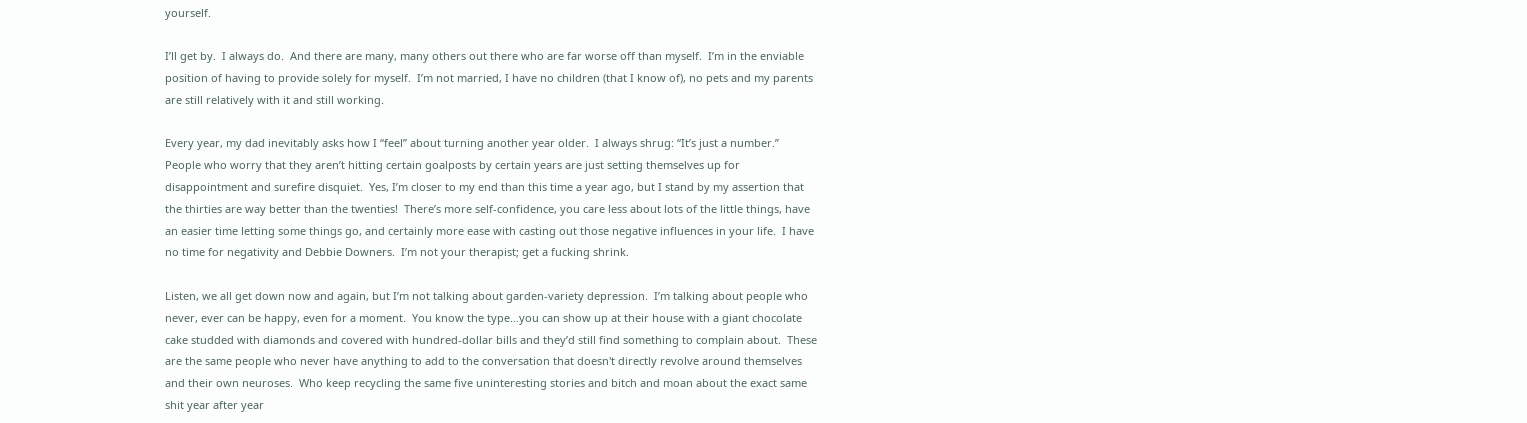yourself.

I’ll get by.  I always do.  And there are many, many others out there who are far worse off than myself.  I’m in the enviable position of having to provide solely for myself.  I’m not married, I have no children (that I know of), no pets and my parents are still relatively with it and still working.

Every year, my dad inevitably asks how I “feel” about turning another year older.  I always shrug: “It’s just a number.”  People who worry that they aren’t hitting certain goalposts by certain years are just setting themselves up for disappointment and surefire disquiet.  Yes, I’m closer to my end than this time a year ago, but I stand by my assertion that the thirties are way better than the twenties!  There’s more self-confidence, you care less about lots of the little things, have an easier time letting some things go, and certainly more ease with casting out those negative influences in your life.  I have no time for negativity and Debbie Downers.  I’m not your therapist; get a fucking shrink.

Listen, we all get down now and again, but I’m not talking about garden-variety depression.  I’m talking about people who never, ever can be happy, even for a moment.  You know the type…you can show up at their house with a giant chocolate cake studded with diamonds and covered with hundred-dollar bills and they’d still find something to complain about.  These are the same people who never have anything to add to the conversation that doesn't directly revolve around themselves and their own neuroses.  Who keep recycling the same five uninteresting stories and bitch and moan about the exact same shit year after year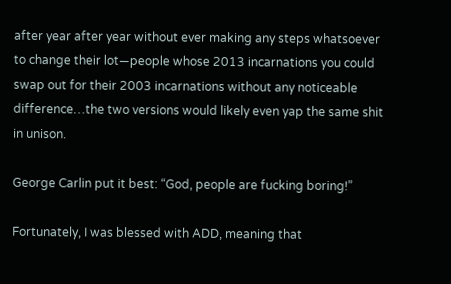after year after year without ever making any steps whatsoever to change their lot—people whose 2013 incarnations you could swap out for their 2003 incarnations without any noticeable difference…the two versions would likely even yap the same shit in unison.

George Carlin put it best: “God, people are fucking boring!”

Fortunately, I was blessed with ADD, meaning that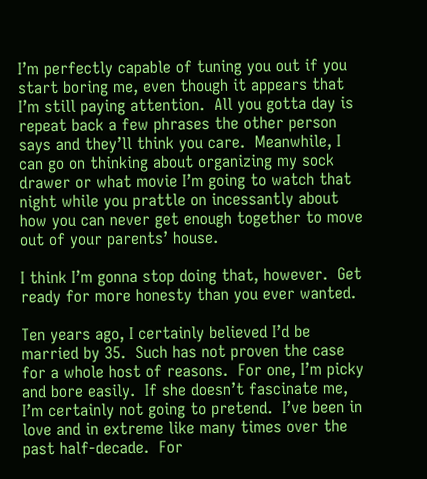I’m perfectly capable of tuning you out if you start boring me, even though it appears that I’m still paying attention.  All you gotta day is repeat back a few phrases the other person says and they’ll think you care.  Meanwhile, I can go on thinking about organizing my sock drawer or what movie I’m going to watch that night while you prattle on incessantly about how you can never get enough together to move out of your parents’ house.

I think I’m gonna stop doing that, however.  Get ready for more honesty than you ever wanted.

Ten years ago, I certainly believed I’d be married by 35.  Such has not proven the case for a whole host of reasons.  For one, I’m picky and bore easily.  If she doesn’t fascinate me, I’m certainly not going to pretend.  I’ve been in love and in extreme like many times over the past half-decade.  For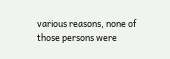various reasons, none of those persons were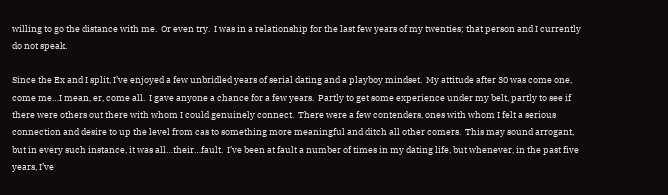willing to go the distance with me.  Or even try.  I was in a relationship for the last few years of my twenties; that person and I currently do not speak.

Since the Ex and I split, I’ve enjoyed a few unbridled years of serial dating and a playboy mindset.  My attitude after 30 was come one, come me…I mean, er, come all.  I gave anyone a chance for a few years.  Partly to get some experience under my belt, partly to see if there were others out there with whom I could genuinely connect.  There were a few contenders, ones with whom I felt a serious connection and desire to up the level from cas to something more meaningful and ditch all other comers.  This may sound arrogant, but in every such instance, it was all…their…fault.  I’ve been at fault a number of times in my dating life, but whenever, in the past five years, I’ve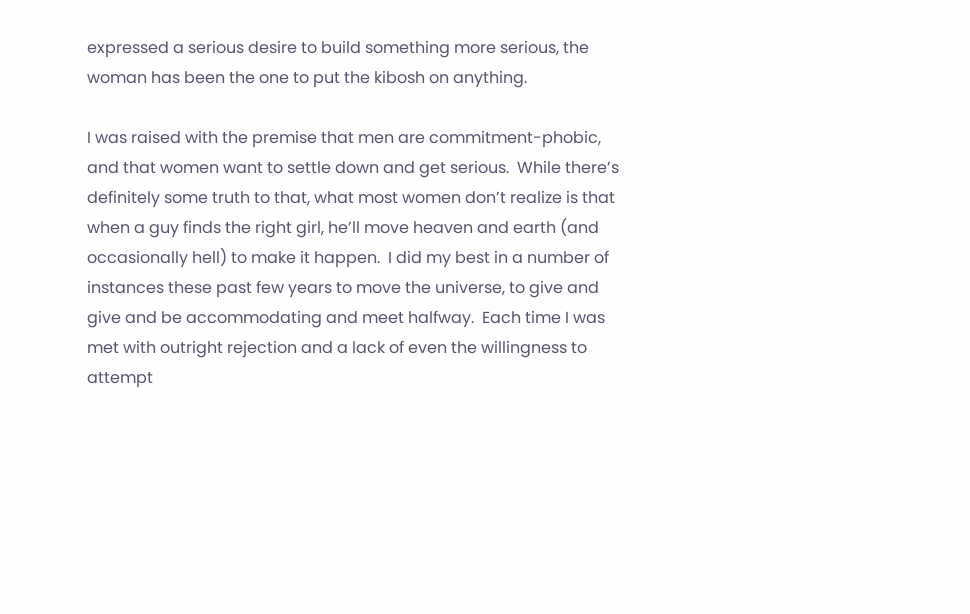expressed a serious desire to build something more serious, the woman has been the one to put the kibosh on anything.

I was raised with the premise that men are commitment-phobic, and that women want to settle down and get serious.  While there’s definitely some truth to that, what most women don’t realize is that when a guy finds the right girl, he’ll move heaven and earth (and occasionally hell) to make it happen.  I did my best in a number of instances these past few years to move the universe, to give and give and be accommodating and meet halfway.  Each time I was met with outright rejection and a lack of even the willingness to attempt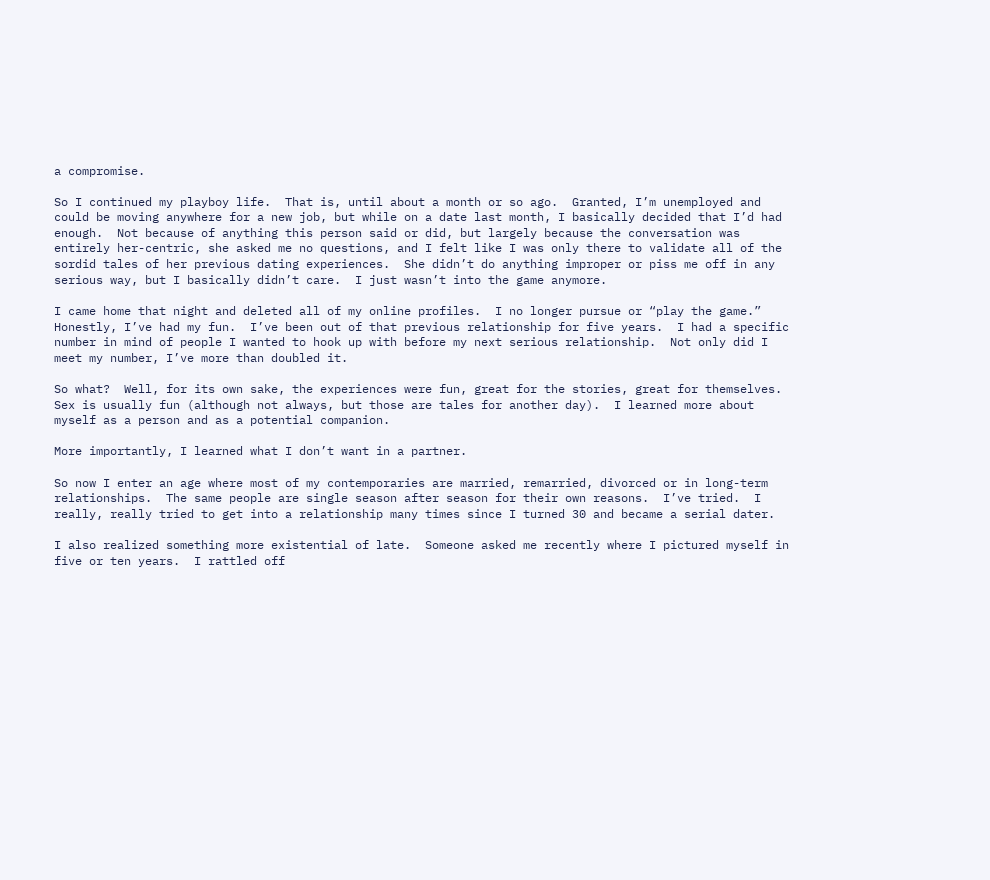a compromise.

So I continued my playboy life.  That is, until about a month or so ago.  Granted, I’m unemployed and could be moving anywhere for a new job, but while on a date last month, I basically decided that I’d had enough.  Not because of anything this person said or did, but largely because the conversation was entirely her-centric, she asked me no questions, and I felt like I was only there to validate all of the sordid tales of her previous dating experiences.  She didn’t do anything improper or piss me off in any serious way, but I basically didn’t care.  I just wasn’t into the game anymore.

I came home that night and deleted all of my online profiles.  I no longer pursue or “play the game.”  Honestly, I’ve had my fun.  I’ve been out of that previous relationship for five years.  I had a specific number in mind of people I wanted to hook up with before my next serious relationship.  Not only did I meet my number, I’ve more than doubled it.

So what?  Well, for its own sake, the experiences were fun, great for the stories, great for themselves.  Sex is usually fun (although not always, but those are tales for another day).  I learned more about myself as a person and as a potential companion.

More importantly, I learned what I don’t want in a partner.

So now I enter an age where most of my contemporaries are married, remarried, divorced or in long-term relationships.  The same people are single season after season for their own reasons.  I’ve tried.  I really, really tried to get into a relationship many times since I turned 30 and became a serial dater.

I also realized something more existential of late.  Someone asked me recently where I pictured myself in five or ten years.  I rattled off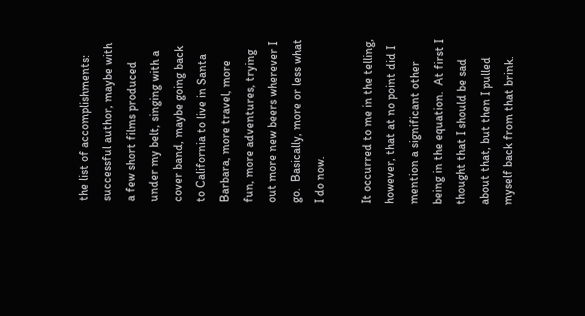the list of accomplishments: successful author, maybe with a few short films produced under my belt, singing with a cover band, maybe going back to California to live in Santa Barbara, more travel, more fun, more adventures, trying out more new beers wherever I go.  Basically, more or less what I do now.

It occurred to me in the telling, however, that at no point did I mention a significant other being in the equation.  At first I thought that I should be sad about that, but then I pulled myself back from that brink.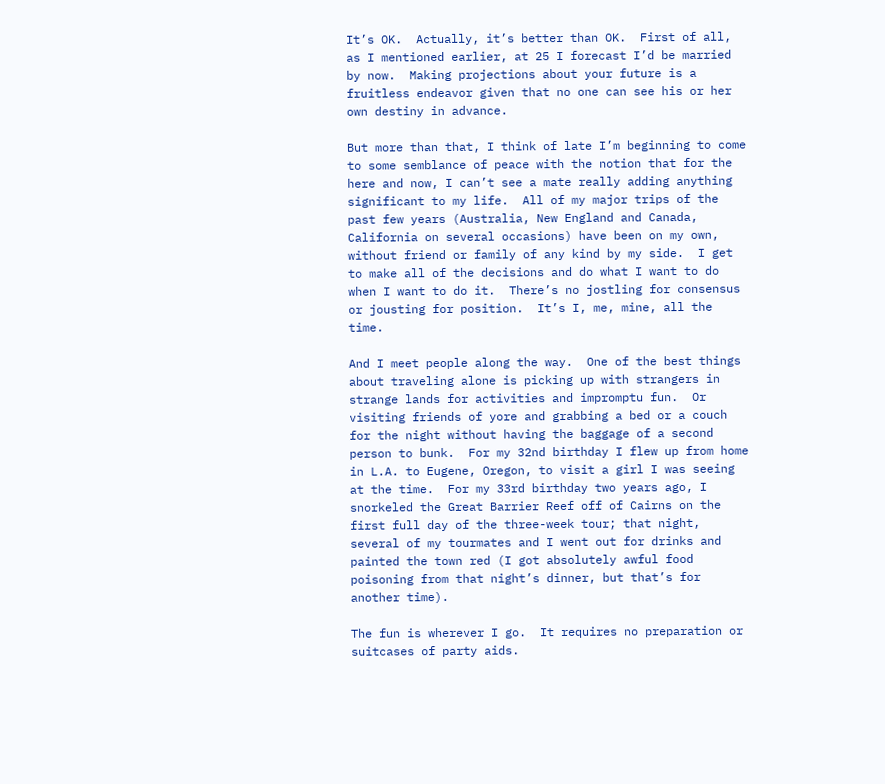It’s OK.  Actually, it’s better than OK.  First of all, as I mentioned earlier, at 25 I forecast I’d be married by now.  Making projections about your future is a fruitless endeavor given that no one can see his or her own destiny in advance.

But more than that, I think of late I’m beginning to come to some semblance of peace with the notion that for the here and now, I can’t see a mate really adding anything significant to my life.  All of my major trips of the past few years (Australia, New England and Canada, California on several occasions) have been on my own, without friend or family of any kind by my side.  I get to make all of the decisions and do what I want to do when I want to do it.  There’s no jostling for consensus or jousting for position.  It’s I, me, mine, all the time.

And I meet people along the way.  One of the best things about traveling alone is picking up with strangers in strange lands for activities and impromptu fun.  Or visiting friends of yore and grabbing a bed or a couch for the night without having the baggage of a second person to bunk.  For my 32nd birthday I flew up from home in L.A. to Eugene, Oregon, to visit a girl I was seeing at the time.  For my 33rd birthday two years ago, I snorkeled the Great Barrier Reef off of Cairns on the first full day of the three-week tour; that night, several of my tourmates and I went out for drinks and painted the town red (I got absolutely awful food poisoning from that night’s dinner, but that’s for another time).

The fun is wherever I go.  It requires no preparation or suitcases of party aids.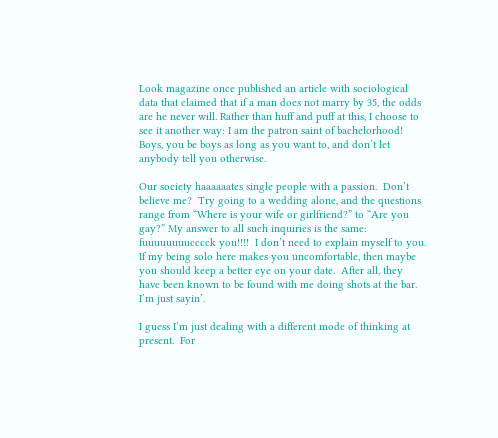Look magazine once published an article with sociological data that claimed that if a man does not marry by 35, the odds are he never will. Rather than huff and puff at this, I choose to see it another way: I am the patron saint of bachelorhood!  Boys, you be boys as long as you want to, and don’t let anybody tell you otherwise.

Our society haaaaaates single people with a passion.  Don’t believe me?  Try going to a wedding alone, and the questions range from “Where is your wife or girlfriend?” to “Are you gay?” My answer to all such inquiries is the same: fuuuuuuuucccck you!!!!  I don’t need to explain myself to you.  If my being solo here makes you uncomfortable, then maybe you should keep a better eye on your date.  After all, they have been known to be found with me doing shots at the bar.  I’m just sayin’.

I guess I’m just dealing with a different mode of thinking at present.  For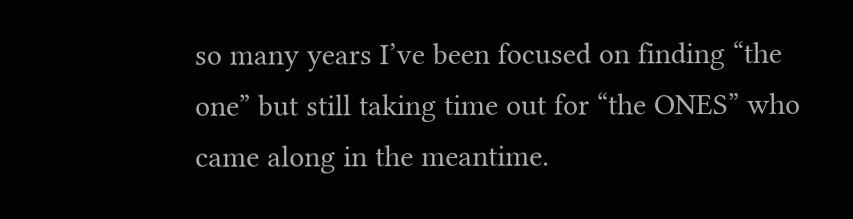so many years I’ve been focused on finding “the one” but still taking time out for “the ONES” who came along in the meantime.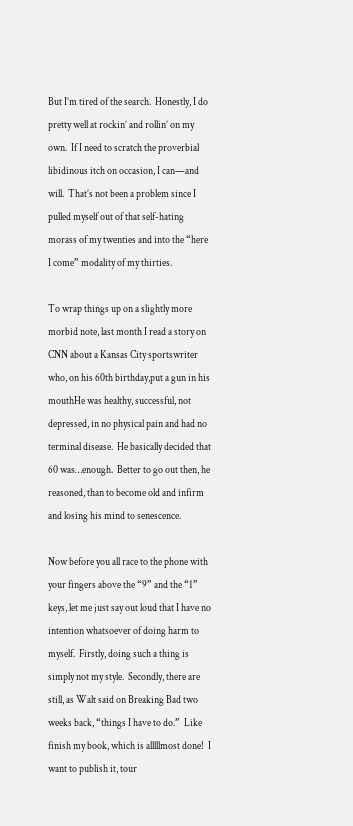But I’m tired of the search.  Honestly, I do pretty well at rockin’ and rollin’ on my own.  If I need to scratch the proverbial libidinous itch on occasion, I can—and will.  That’s not been a problem since I pulled myself out of that self-hating morass of my twenties and into the “here I come” modality of my thirties.

To wrap things up on a slightly more morbid note, last month I read a story on CNN about a Kansas City sportswriter who, on his 60th birthday,put a gun in his mouthHe was healthy, successful, not depressed, in no physical pain and had no terminal disease.  He basically decided that 60 was…enough.  Better to go out then, he reasoned, than to become old and infirm and losing his mind to senescence.

Now before you all race to the phone with your fingers above the “9” and the “1” keys, let me just say out loud that I have no intention whatsoever of doing harm to myself.  Firstly, doing such a thing is simply not my style.  Secondly, there are still, as Walt said on Breaking Bad two weeks back, “things I have to do.”  Like finish my book, which is alllllmost done!  I want to publish it, tour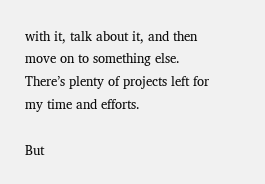with it, talk about it, and then move on to something else.  There’s plenty of projects left for my time and efforts.

But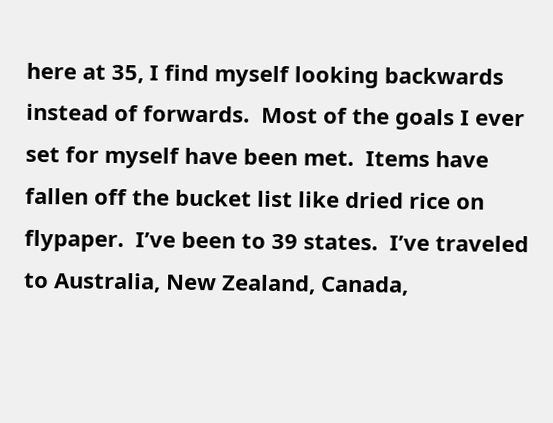here at 35, I find myself looking backwards instead of forwards.  Most of the goals I ever set for myself have been met.  Items have fallen off the bucket list like dried rice on flypaper.  I’ve been to 39 states.  I’ve traveled to Australia, New Zealand, Canada,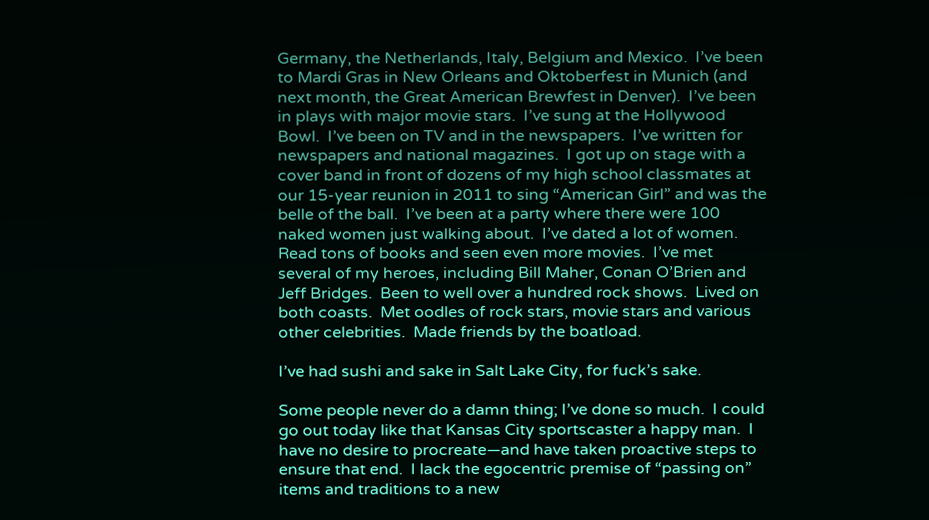Germany, the Netherlands, Italy, Belgium and Mexico.  I’ve been to Mardi Gras in New Orleans and Oktoberfest in Munich (and next month, the Great American Brewfest in Denver).  I’ve been in plays with major movie stars.  I’ve sung at the Hollywood Bowl.  I’ve been on TV and in the newspapers.  I’ve written for newspapers and national magazines.  I got up on stage with a cover band in front of dozens of my high school classmates at our 15-year reunion in 2011 to sing “American Girl” and was the belle of the ball.  I’ve been at a party where there were 100 naked women just walking about.  I’ve dated a lot of women.  Read tons of books and seen even more movies.  I’ve met several of my heroes, including Bill Maher, Conan O’Brien and Jeff Bridges.  Been to well over a hundred rock shows.  Lived on both coasts.  Met oodles of rock stars, movie stars and various other celebrities.  Made friends by the boatload.

I’ve had sushi and sake in Salt Lake City, for fuck’s sake.

Some people never do a damn thing; I’ve done so much.  I could go out today like that Kansas City sportscaster a happy man.  I have no desire to procreate—and have taken proactive steps to ensure that end.  I lack the egocentric premise of “passing on” items and traditions to a new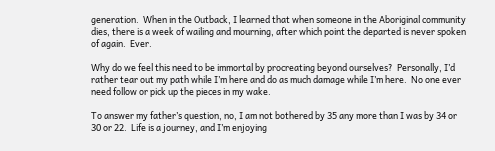generation.  When in the Outback, I learned that when someone in the Aboriginal community dies, there is a week of wailing and mourning, after which point the departed is never spoken of again.  Ever.

Why do we feel this need to be immortal by procreating beyond ourselves?  Personally, I’d rather tear out my path while I’m here and do as much damage while I’m here.  No one ever need follow or pick up the pieces in my wake.

To answer my father’s question, no, I am not bothered by 35 any more than I was by 34 or 30 or 22.  Life is a journey, and I’m enjoying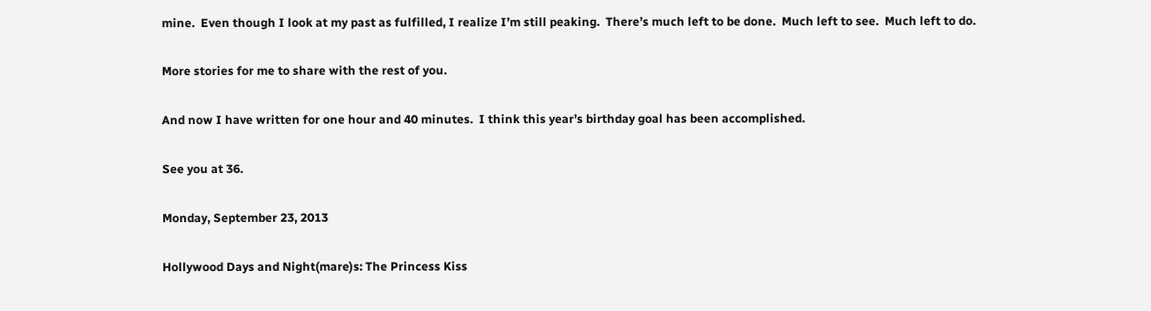mine.  Even though I look at my past as fulfilled, I realize I’m still peaking.  There’s much left to be done.  Much left to see.  Much left to do.

More stories for me to share with the rest of you.

And now I have written for one hour and 40 minutes.  I think this year’s birthday goal has been accomplished.

See you at 36.

Monday, September 23, 2013

Hollywood Days and Night(mare)s: The Princess Kiss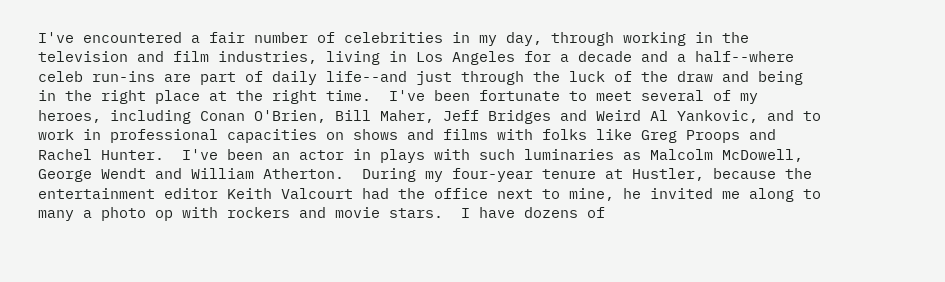I've encountered a fair number of celebrities in my day, through working in the television and film industries, living in Los Angeles for a decade and a half--where celeb run-ins are part of daily life--and just through the luck of the draw and being in the right place at the right time.  I've been fortunate to meet several of my heroes, including Conan O'Brien, Bill Maher, Jeff Bridges and Weird Al Yankovic, and to work in professional capacities on shows and films with folks like Greg Proops and Rachel Hunter.  I've been an actor in plays with such luminaries as Malcolm McDowell, George Wendt and William Atherton.  During my four-year tenure at Hustler, because the entertainment editor Keith Valcourt had the office next to mine, he invited me along to many a photo op with rockers and movie stars.  I have dozens of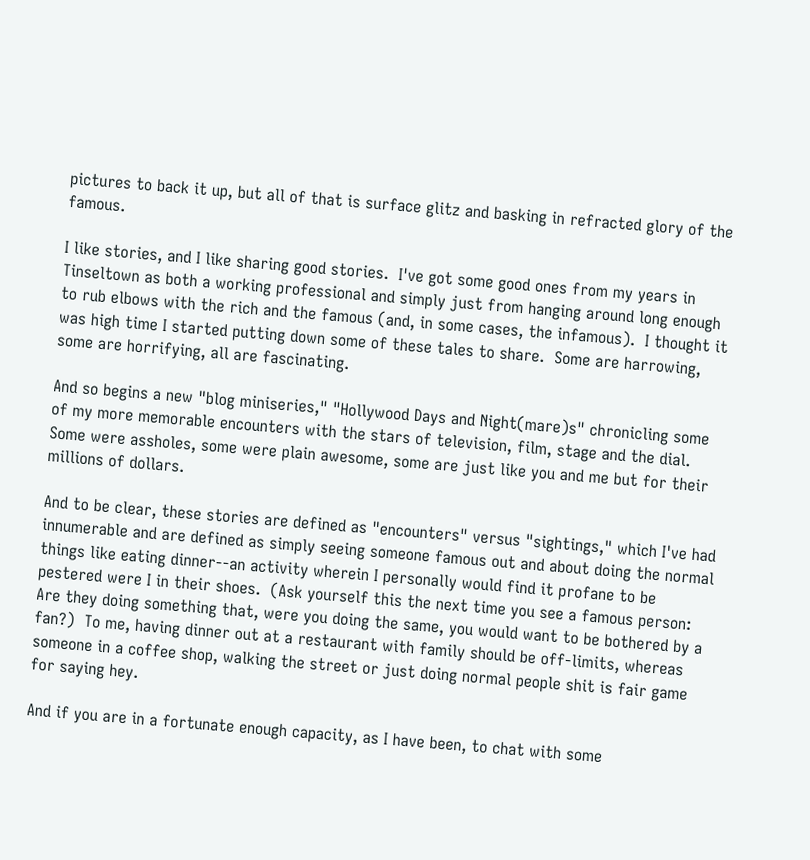pictures to back it up, but all of that is surface glitz and basking in refracted glory of the famous.

I like stories, and I like sharing good stories.  I've got some good ones from my years in Tinseltown as both a working professional and simply just from hanging around long enough to rub elbows with the rich and the famous (and, in some cases, the infamous).  I thought it was high time I started putting down some of these tales to share.  Some are harrowing, some are horrifying, all are fascinating.

And so begins a new "blog miniseries," "Hollywood Days and Night(mare)s" chronicling some of my more memorable encounters with the stars of television, film, stage and the dial.  Some were assholes, some were plain awesome, some are just like you and me but for their millions of dollars.

And to be clear, these stories are defined as "encounters" versus "sightings," which I've had innumerable and are defined as simply seeing someone famous out and about doing the normal things like eating dinner--an activity wherein I personally would find it profane to be pestered were I in their shoes.  (Ask yourself this the next time you see a famous person: Are they doing something that, were you doing the same, you would want to be bothered by a fan?)  To me, having dinner out at a restaurant with family should be off-limits, whereas someone in a coffee shop, walking the street or just doing normal people shit is fair game for saying hey.

And if you are in a fortunate enough capacity, as I have been, to chat with some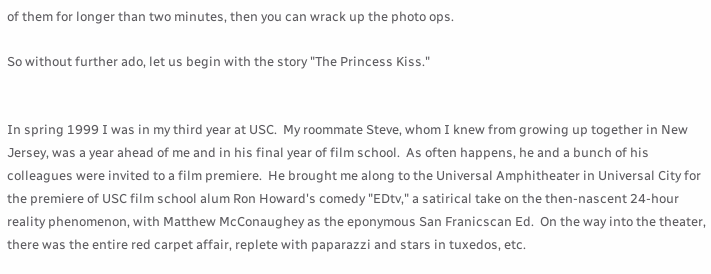of them for longer than two minutes, then you can wrack up the photo ops.

So without further ado, let us begin with the story "The Princess Kiss."


In spring 1999 I was in my third year at USC.  My roommate Steve, whom I knew from growing up together in New Jersey, was a year ahead of me and in his final year of film school.  As often happens, he and a bunch of his colleagues were invited to a film premiere.  He brought me along to the Universal Amphitheater in Universal City for the premiere of USC film school alum Ron Howard's comedy "EDtv," a satirical take on the then-nascent 24-hour reality phenomenon, with Matthew McConaughey as the eponymous San Franicscan Ed.  On the way into the theater, there was the entire red carpet affair, replete with paparazzi and stars in tuxedos, etc.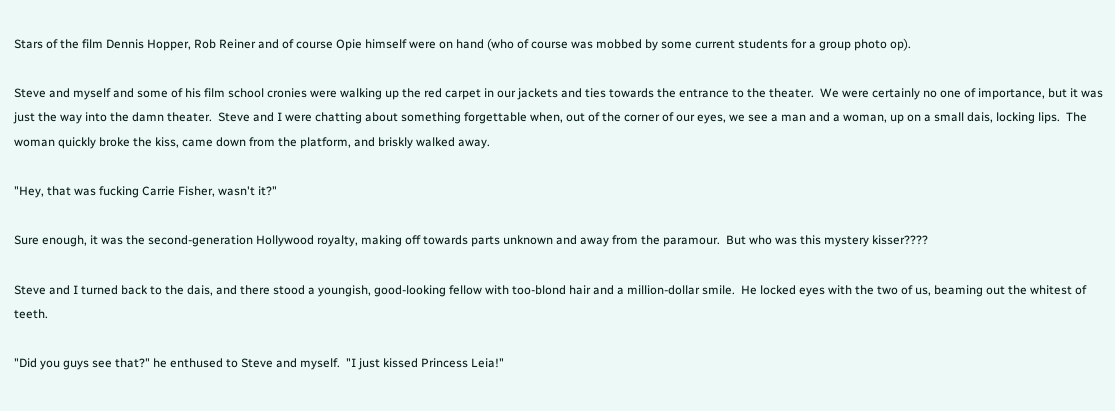Stars of the film Dennis Hopper, Rob Reiner and of course Opie himself were on hand (who of course was mobbed by some current students for a group photo op).

Steve and myself and some of his film school cronies were walking up the red carpet in our jackets and ties towards the entrance to the theater.  We were certainly no one of importance, but it was just the way into the damn theater.  Steve and I were chatting about something forgettable when, out of the corner of our eyes, we see a man and a woman, up on a small dais, locking lips.  The woman quickly broke the kiss, came down from the platform, and briskly walked away.

"Hey, that was fucking Carrie Fisher, wasn't it?"

Sure enough, it was the second-generation Hollywood royalty, making off towards parts unknown and away from the paramour.  But who was this mystery kisser????

Steve and I turned back to the dais, and there stood a youngish, good-looking fellow with too-blond hair and a million-dollar smile.  He locked eyes with the two of us, beaming out the whitest of teeth.

"Did you guys see that?" he enthused to Steve and myself.  "I just kissed Princess Leia!"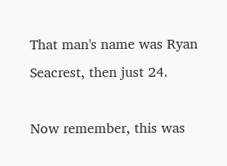That man's name was Ryan Seacrest, then just 24.

Now remember, this was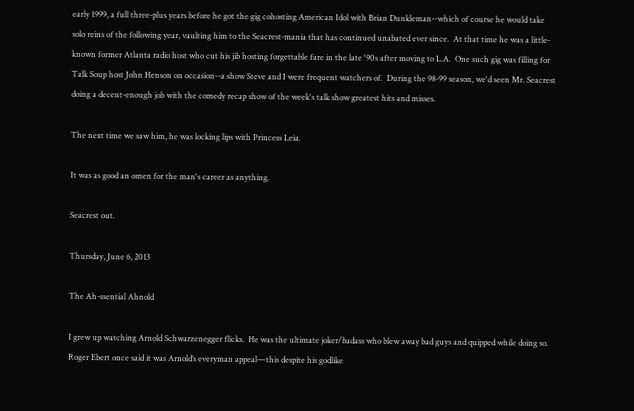early 1999, a full three-plus years before he got the gig cohosting American Idol with Brian Dunkleman--which of course he would take solo reins of the following year, vaulting him to the Seacrest-mania that has continued unabated ever since.  At that time he was a little-known former Atlanta radio host who cut his jib hosting forgettable fare in the late '90s after moving to L.A.  One such gig was filling for Talk Soup host John Henson on occasion--a show Steve and I were frequent watchers of.  During the 98-99 season, we'd seen Mr. Seacrest doing a decent-enough job with the comedy recap show of the week's talk show greatest hits and misses.

The next time we saw him, he was locking lips with Princess Leia.

It was as good an omen for the man's career as anything.

Seacrest out.

Thursday, June 6, 2013

The Ah-ssential Ahnold

I grew up watching Arnold Schwarzenegger flicks.  He was the ultimate joker/badass who blew away bad guys and quipped while doing so.  Roger Ebert once said it was Arnold’s everyman appeal—this despite his godlike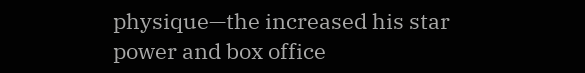physique—the increased his star power and box office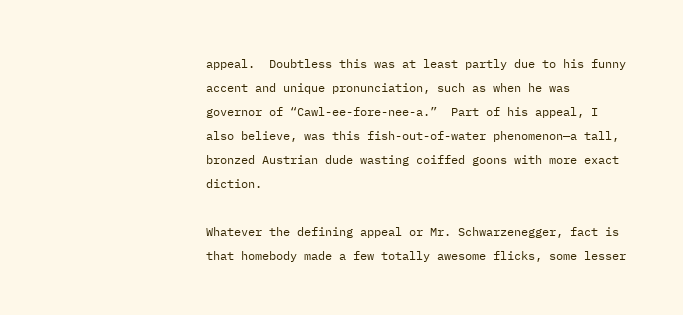appeal.  Doubtless this was at least partly due to his funny accent and unique pronunciation, such as when he was governor of “Cawl-ee-fore-nee-a.”  Part of his appeal, I also believe, was this fish-out-of-water phenomenon—a tall, bronzed Austrian dude wasting coiffed goons with more exact diction.

Whatever the defining appeal or Mr. Schwarzenegger, fact is that homebody made a few totally awesome flicks, some lesser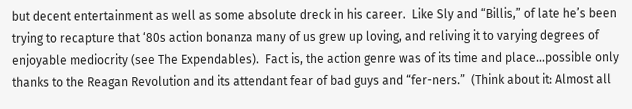but decent entertainment as well as some absolute dreck in his career.  Like Sly and “Billis,” of late he’s been trying to recapture that ‘80s action bonanza many of us grew up loving, and reliving it to varying degrees of enjoyable mediocrity (see The Expendables).  Fact is, the action genre was of its time and place…possible only thanks to the Reagan Revolution and its attendant fear of bad guys and “fer-ners.”  (Think about it: Almost all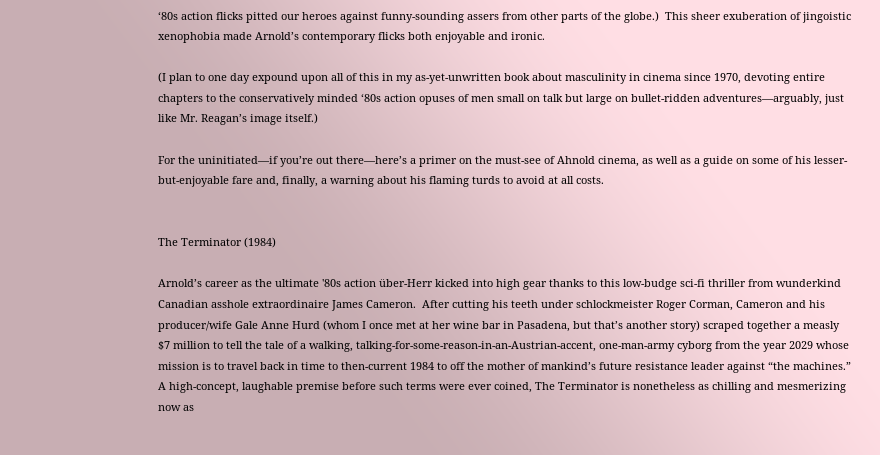‘80s action flicks pitted our heroes against funny-sounding assers from other parts of the globe.)  This sheer exuberation of jingoistic xenophobia made Arnold’s contemporary flicks both enjoyable and ironic.

(I plan to one day expound upon all of this in my as-yet-unwritten book about masculinity in cinema since 1970, devoting entire chapters to the conservatively minded ‘80s action opuses of men small on talk but large on bullet-ridden adventures—arguably, just like Mr. Reagan’s image itself.)

For the uninitiated—if you’re out there—here’s a primer on the must-see of Ahnold cinema, as well as a guide on some of his lesser-but-enjoyable fare and, finally, a warning about his flaming turds to avoid at all costs.


The Terminator (1984)

Arnold’s career as the ultimate '80s action über-Herr kicked into high gear thanks to this low-budge sci-fi thriller from wunderkind Canadian asshole extraordinaire James Cameron.  After cutting his teeth under schlockmeister Roger Corman, Cameron and his producer/wife Gale Anne Hurd (whom I once met at her wine bar in Pasadena, but that’s another story) scraped together a measly $7 million to tell the tale of a walking, talking-for-some-reason-in-an-Austrian-accent, one-man-army cyborg from the year 2029 whose mission is to travel back in time to then-current 1984 to off the mother of mankind’s future resistance leader against “the machines.”  A high-concept, laughable premise before such terms were ever coined, The Terminator is nonetheless as chilling and mesmerizing now as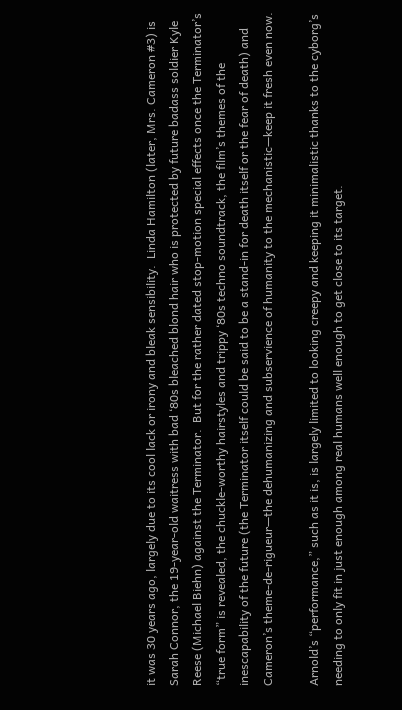it was 30 years ago, largely due to its cool lack or irony and bleak sensibility.  Linda Hamilton (later, Mrs. Cameron #3) is Sarah Connor, the 19-year-old waitress with bad ‘80s bleached blond hair who is protected by future badass soldier Kyle Reese (Michael Biehn) against the Terminator.  But for the rather dated stop-motion special effects once the Terminator’s “true form” is revealed, the chuckle-worthy hairstyles and trippy ‘80s techno soundtrack, the film’s themes of the inescapability of the future (the Terminator itself could be said to be a stand-in for death itself or the fear of death) and Cameron’s theme-de-rigueur—the dehumanizing and subservience of humanity to the mechanistic—keep it fresh even now.

Arnold’s “performance,” such as it is, is largely limited to looking creepy and keeping it minimalistic thanks to the cyborg’s needing to only fit in just enough among real humans well enough to get close to its target.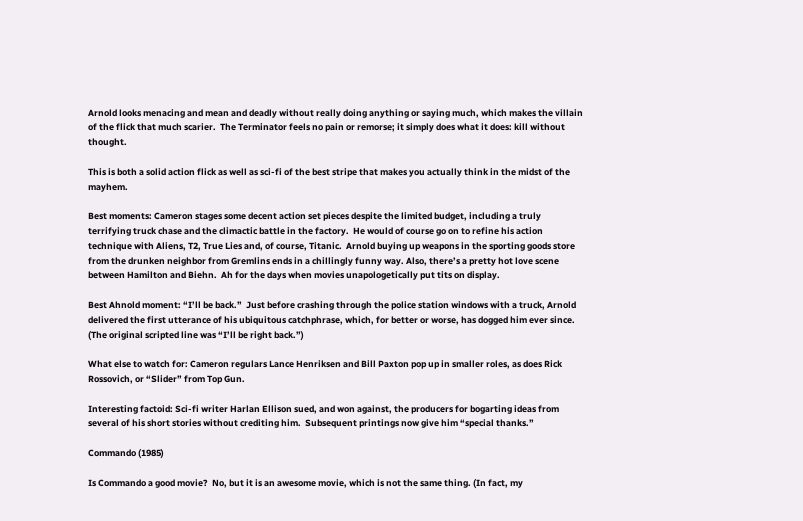Arnold looks menacing and mean and deadly without really doing anything or saying much, which makes the villain of the flick that much scarier.  The Terminator feels no pain or remorse; it simply does what it does: kill without thought.

This is both a solid action flick as well as sci-fi of the best stripe that makes you actually think in the midst of the mayhem.

Best moments: Cameron stages some decent action set pieces despite the limited budget, including a truly terrifying truck chase and the climactic battle in the factory.  He would of course go on to refine his action technique with Aliens, T2, True Lies and, of course, Titanic.  Arnold buying up weapons in the sporting goods store from the drunken neighbor from Gremlins ends in a chillingly funny way. Also, there’s a pretty hot love scene between Hamilton and Biehn.  Ah for the days when movies unapologetically put tits on display.

Best Ahnold moment: “I’ll be back.”  Just before crashing through the police station windows with a truck, Arnold delivered the first utterance of his ubiquitous catchphrase, which, for better or worse, has dogged him ever since.  (The original scripted line was “I’ll be right back.”)

What else to watch for: Cameron regulars Lance Henriksen and Bill Paxton pop up in smaller roles, as does Rick Rossovich, or “Slider” from Top Gun.

Interesting factoid: Sci-fi writer Harlan Ellison sued, and won against, the producers for bogarting ideas from several of his short stories without crediting him.  Subsequent printings now give him “special thanks.”

Commando (1985)

Is Commando a good movie?  No, but it is an awesome movie, which is not the same thing. (In fact, my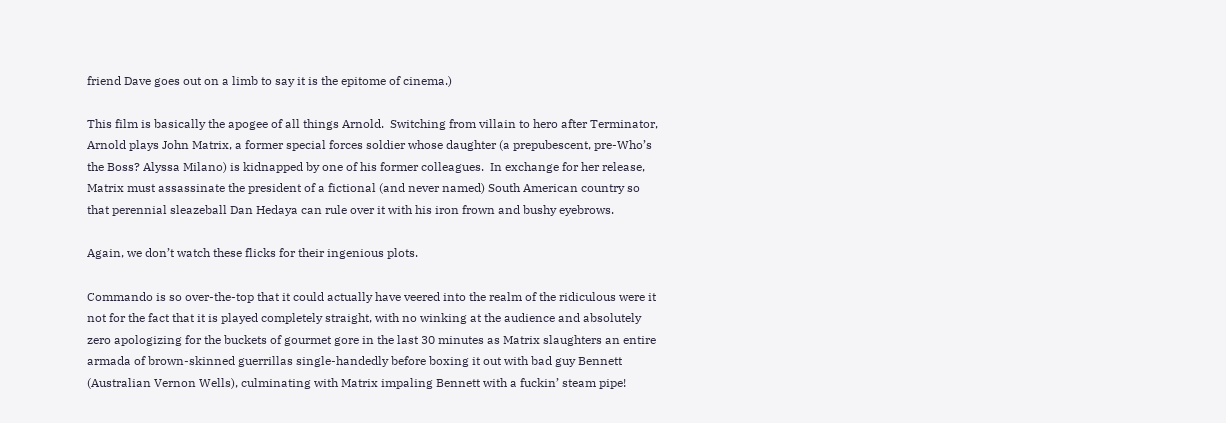friend Dave goes out on a limb to say it is the epitome of cinema.)

This film is basically the apogee of all things Arnold.  Switching from villain to hero after Terminator, Arnold plays John Matrix, a former special forces soldier whose daughter (a prepubescent, pre-Who’s the Boss? Alyssa Milano) is kidnapped by one of his former colleagues.  In exchange for her release, Matrix must assassinate the president of a fictional (and never named) South American country so that perennial sleazeball Dan Hedaya can rule over it with his iron frown and bushy eyebrows.

Again, we don’t watch these flicks for their ingenious plots.

Commando is so over-the-top that it could actually have veered into the realm of the ridiculous were it not for the fact that it is played completely straight, with no winking at the audience and absolutely zero apologizing for the buckets of gourmet gore in the last 30 minutes as Matrix slaughters an entire armada of brown-skinned guerrillas single-handedly before boxing it out with bad guy Bennett (Australian Vernon Wells), culminating with Matrix impaling Bennett with a fuckin’ steam pipe!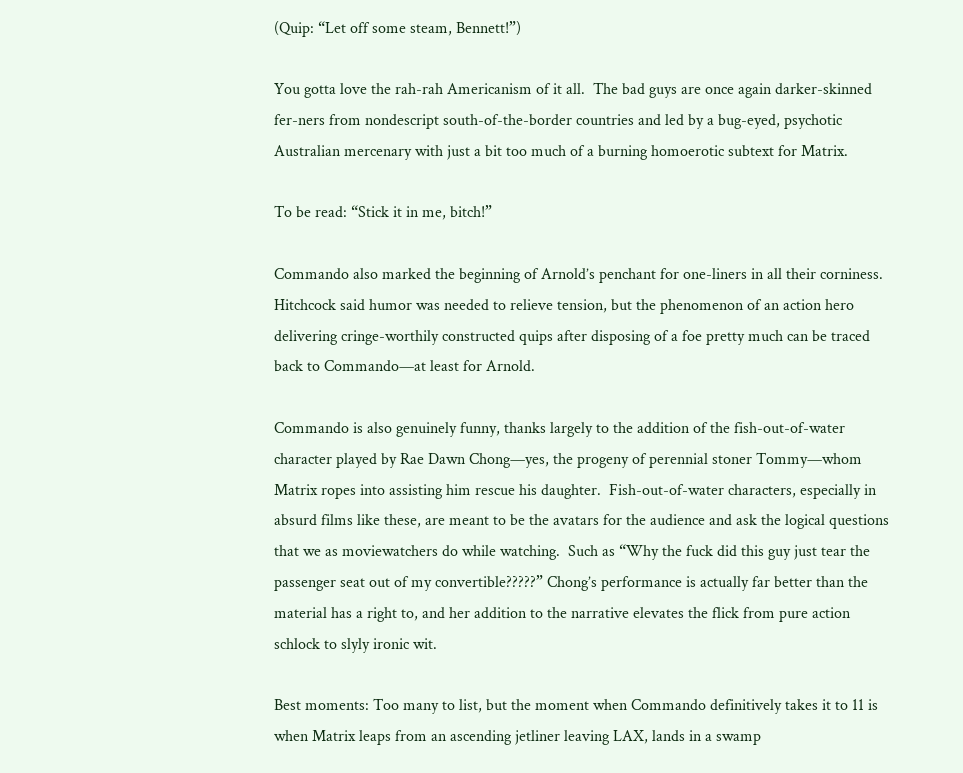(Quip: “Let off some steam, Bennett!”)

You gotta love the rah-rah Americanism of it all.  The bad guys are once again darker-skinned fer-ners from nondescript south-of-the-border countries and led by a bug-eyed, psychotic Australian mercenary with just a bit too much of a burning homoerotic subtext for Matrix.

To be read: “Stick it in me, bitch!”

Commando also marked the beginning of Arnold’s penchant for one-liners in all their corniness.  Hitchcock said humor was needed to relieve tension, but the phenomenon of an action hero delivering cringe-worthily constructed quips after disposing of a foe pretty much can be traced back to Commando—at least for Arnold.

Commando is also genuinely funny, thanks largely to the addition of the fish-out-of-water character played by Rae Dawn Chong—yes, the progeny of perennial stoner Tommy—whom Matrix ropes into assisting him rescue his daughter.  Fish-out-of-water characters, especially in absurd films like these, are meant to be the avatars for the audience and ask the logical questions that we as moviewatchers do while watching.  Such as “Why the fuck did this guy just tear the passenger seat out of my convertible?????” Chong’s performance is actually far better than the material has a right to, and her addition to the narrative elevates the flick from pure action schlock to slyly ironic wit.

Best moments: Too many to list, but the moment when Commando definitively takes it to 11 is when Matrix leaps from an ascending jetliner leaving LAX, lands in a swamp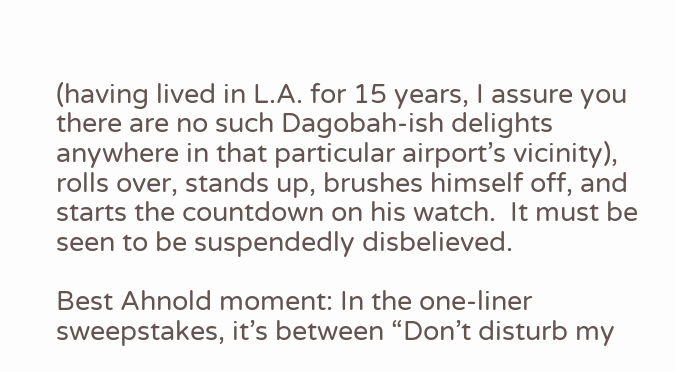(having lived in L.A. for 15 years, I assure you there are no such Dagobah-ish delights anywhere in that particular airport’s vicinity), rolls over, stands up, brushes himself off, and starts the countdown on his watch.  It must be seen to be suspendedly disbelieved.

Best Ahnold moment: In the one-liner sweepstakes, it’s between “Don’t disturb my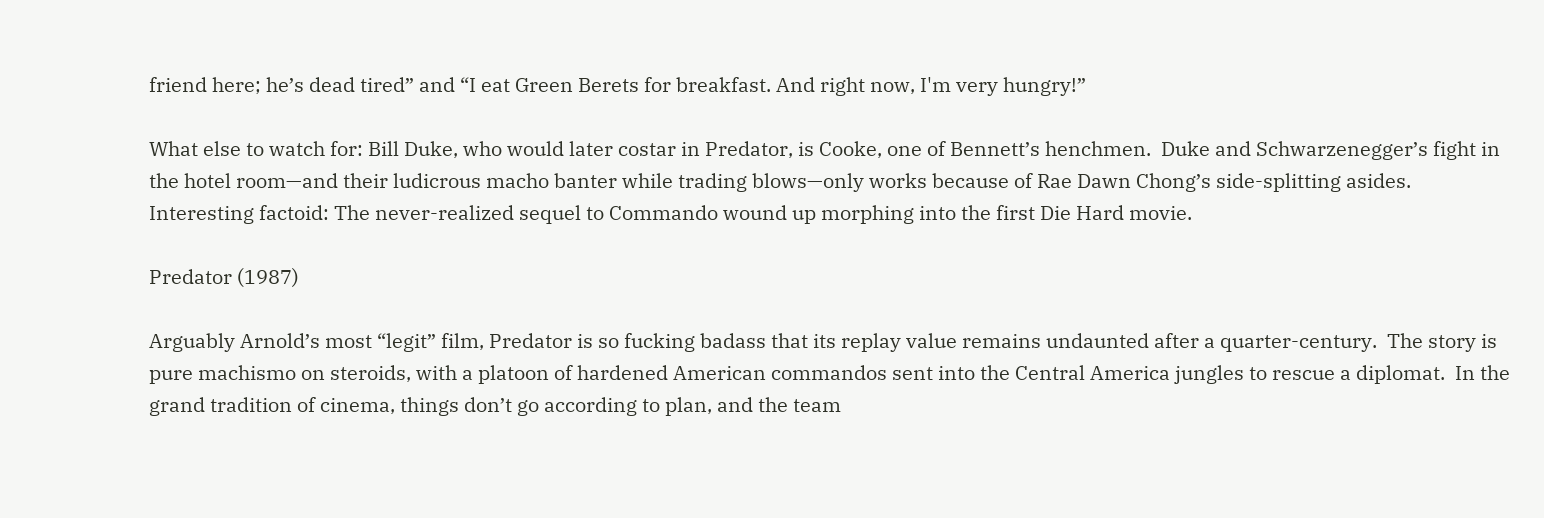friend here; he’s dead tired” and “I eat Green Berets for breakfast. And right now, I'm very hungry!”

What else to watch for: Bill Duke, who would later costar in Predator, is Cooke, one of Bennett’s henchmen.  Duke and Schwarzenegger’s fight in the hotel room—and their ludicrous macho banter while trading blows—only works because of Rae Dawn Chong’s side-splitting asides.
Interesting factoid: The never-realized sequel to Commando wound up morphing into the first Die Hard movie.

Predator (1987)

Arguably Arnold’s most “legit” film, Predator is so fucking badass that its replay value remains undaunted after a quarter-century.  The story is pure machismo on steroids, with a platoon of hardened American commandos sent into the Central America jungles to rescue a diplomat.  In the grand tradition of cinema, things don’t go according to plan, and the team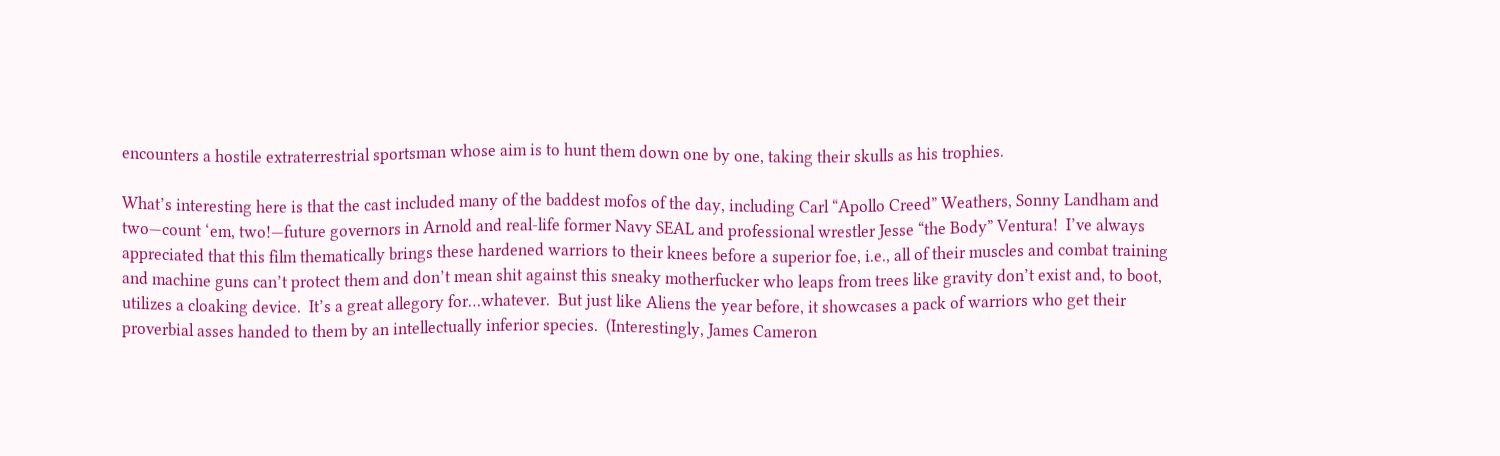encounters a hostile extraterrestrial sportsman whose aim is to hunt them down one by one, taking their skulls as his trophies.

What’s interesting here is that the cast included many of the baddest mofos of the day, including Carl “Apollo Creed” Weathers, Sonny Landham and two—count ‘em, two!—future governors in Arnold and real-life former Navy SEAL and professional wrestler Jesse “the Body” Ventura!  I’ve always appreciated that this film thematically brings these hardened warriors to their knees before a superior foe, i.e., all of their muscles and combat training and machine guns can’t protect them and don’t mean shit against this sneaky motherfucker who leaps from trees like gravity don’t exist and, to boot, utilizes a cloaking device.  It’s a great allegory for…whatever.  But just like Aliens the year before, it showcases a pack of warriors who get their proverbial asses handed to them by an intellectually inferior species.  (Interestingly, James Cameron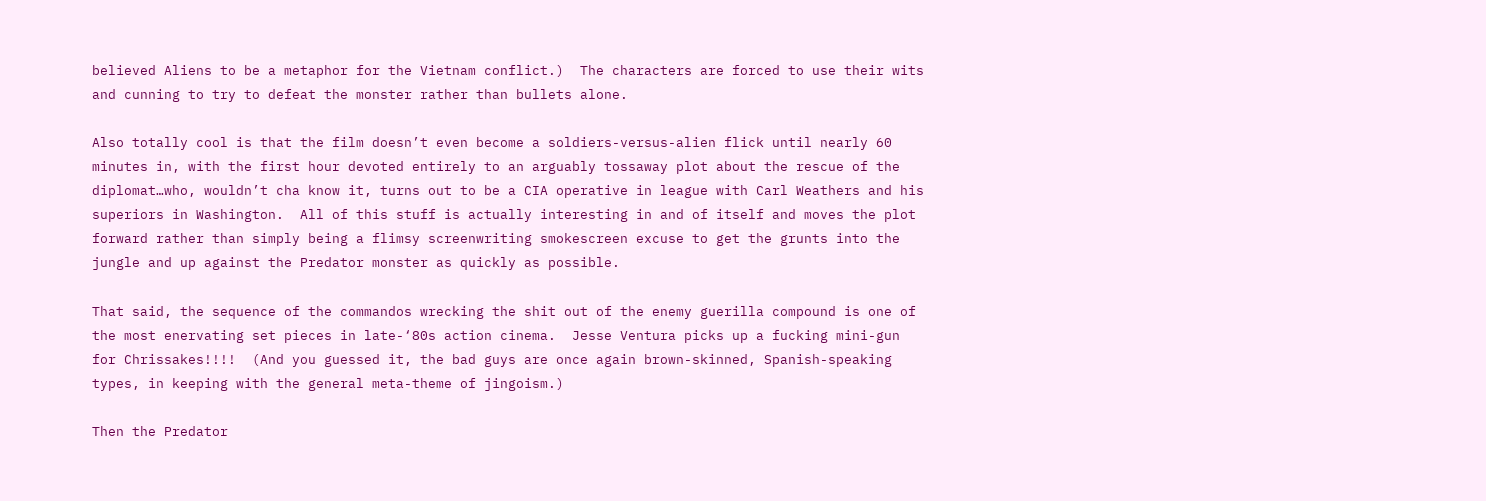believed Aliens to be a metaphor for the Vietnam conflict.)  The characters are forced to use their wits and cunning to try to defeat the monster rather than bullets alone.

Also totally cool is that the film doesn’t even become a soldiers-versus-alien flick until nearly 60 minutes in, with the first hour devoted entirely to an arguably tossaway plot about the rescue of the diplomat…who, wouldn’t cha know it, turns out to be a CIA operative in league with Carl Weathers and his superiors in Washington.  All of this stuff is actually interesting in and of itself and moves the plot forward rather than simply being a flimsy screenwriting smokescreen excuse to get the grunts into the jungle and up against the Predator monster as quickly as possible.

That said, the sequence of the commandos wrecking the shit out of the enemy guerilla compound is one of the most enervating set pieces in late-‘80s action cinema.  Jesse Ventura picks up a fucking mini-gun for Chrissakes!!!!  (And you guessed it, the bad guys are once again brown-skinned, Spanish-speaking types, in keeping with the general meta-theme of jingoism.)

Then the Predator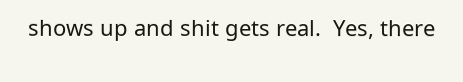shows up and shit gets real.  Yes, there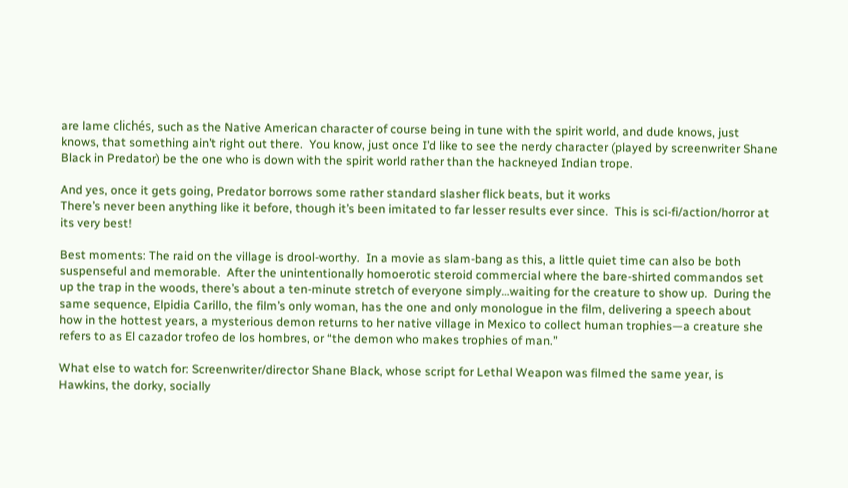are lame clichés, such as the Native American character of course being in tune with the spirit world, and dude knows, just knows, that something ain’t right out there.  You know, just once I’d like to see the nerdy character (played by screenwriter Shane Black in Predator) be the one who is down with the spirit world rather than the hackneyed Indian trope.

And yes, once it gets going, Predator borrows some rather standard slasher flick beats, but it works
There’s never been anything like it before, though it’s been imitated to far lesser results ever since.  This is sci-fi/action/horror at its very best!

Best moments: The raid on the village is drool-worthy.  In a movie as slam-bang as this, a little quiet time can also be both suspenseful and memorable.  After the unintentionally homoerotic steroid commercial where the bare-shirted commandos set up the trap in the woods, there’s about a ten-minute stretch of everyone simply…waiting for the creature to show up.  During the same sequence, Elpidia Carillo, the film’s only woman, has the one and only monologue in the film, delivering a speech about how in the hottest years, a mysterious demon returns to her native village in Mexico to collect human trophies—a creature she refers to as El cazador trofeo de los hombres, or “the demon who makes trophies of man.”

What else to watch for: Screenwriter/director Shane Black, whose script for Lethal Weapon was filmed the same year, is Hawkins, the dorky, socially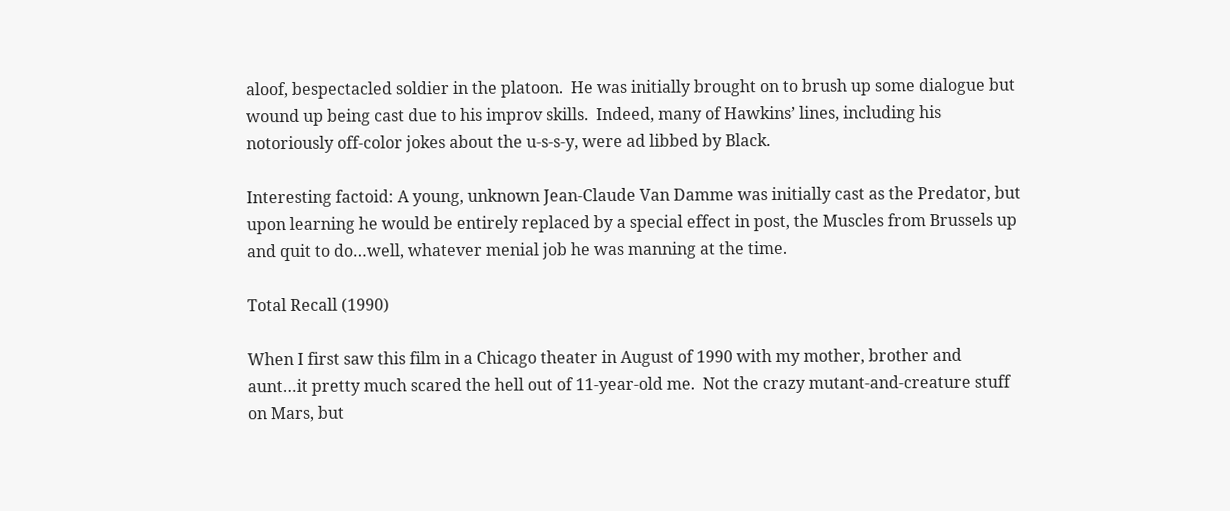aloof, bespectacled soldier in the platoon.  He was initially brought on to brush up some dialogue but wound up being cast due to his improv skills.  Indeed, many of Hawkins’ lines, including his notoriously off-color jokes about the u-s-s-y, were ad libbed by Black.

Interesting factoid: A young, unknown Jean-Claude Van Damme was initially cast as the Predator, but upon learning he would be entirely replaced by a special effect in post, the Muscles from Brussels up and quit to do…well, whatever menial job he was manning at the time.

Total Recall (1990)

When I first saw this film in a Chicago theater in August of 1990 with my mother, brother and aunt…it pretty much scared the hell out of 11-year-old me.  Not the crazy mutant-and-creature stuff on Mars, but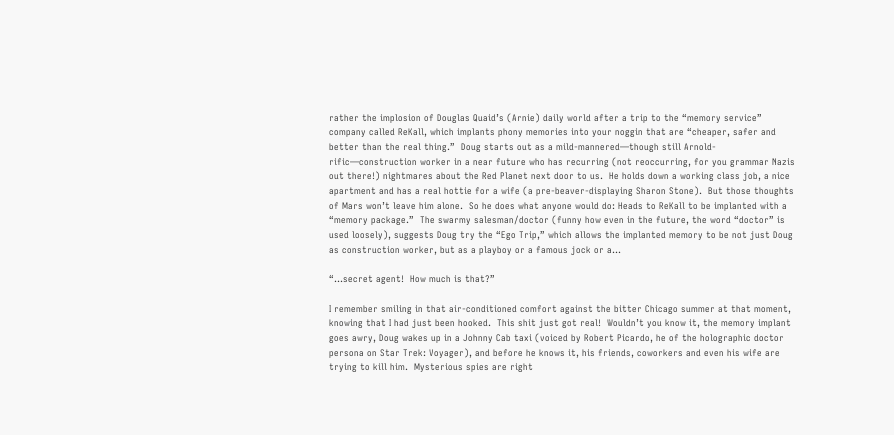rather the implosion of Douglas Quaid’s (Arnie) daily world after a trip to the “memory service” company called ReKall, which implants phony memories into your noggin that are “cheaper, safer and better than the real thing.”  Doug starts out as a mild-mannered—though still Arnold-rific—construction worker in a near future who has recurring (not reoccurring, for you grammar Nazis out there!) nightmares about the Red Planet next door to us.  He holds down a working class job, a nice apartment and has a real hottie for a wife (a pre-beaver-displaying Sharon Stone).  But those thoughts of Mars won’t leave him alone.  So he does what anyone would do: Heads to ReKall to be implanted with a “memory package.”  The swarmy salesman/doctor (funny how even in the future, the word “doctor” is used loosely), suggests Doug try the “Ego Trip,” which allows the implanted memory to be not just Doug as construction worker, but as a playboy or a famous jock or a…

“…secret agent!  How much is that?”

I remember smiling in that air-conditioned comfort against the bitter Chicago summer at that moment, knowing that I had just been hooked.  This shit just got real!  Wouldn’t you know it, the memory implant goes awry, Doug wakes up in a Johnny Cab taxi (voiced by Robert Picardo, he of the holographic doctor persona on Star Trek: Voyager), and before he knows it, his friends, coworkers and even his wife are trying to kill him.  Mysterious spies are right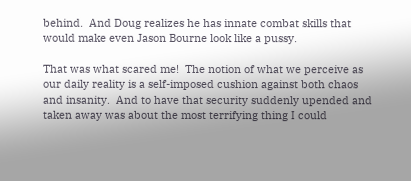behind.  And Doug realizes he has innate combat skills that would make even Jason Bourne look like a pussy.

That was what scared me!  The notion of what we perceive as our daily reality is a self-imposed cushion against both chaos and insanity.  And to have that security suddenly upended and taken away was about the most terrifying thing I could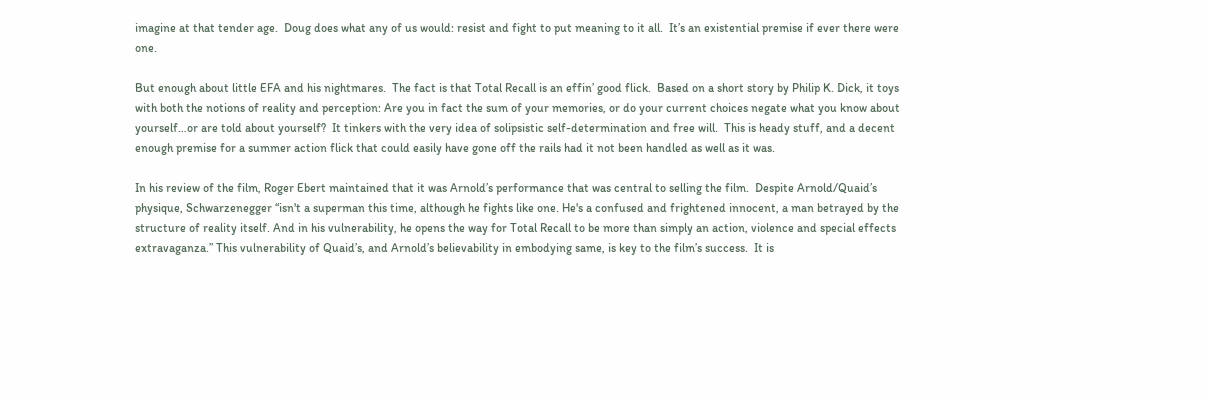imagine at that tender age.  Doug does what any of us would: resist and fight to put meaning to it all.  It’s an existential premise if ever there were one.

But enough about little EFA and his nightmares.  The fact is that Total Recall is an effin’ good flick.  Based on a short story by Philip K. Dick, it toys with both the notions of reality and perception: Are you in fact the sum of your memories, or do your current choices negate what you know about yourself…or are told about yourself?  It tinkers with the very idea of solipsistic self-determination and free will.  This is heady stuff, and a decent enough premise for a summer action flick that could easily have gone off the rails had it not been handled as well as it was.

In his review of the film, Roger Ebert maintained that it was Arnold’s performance that was central to selling the film.  Despite Arnold/Quaid’s physique, Schwarzenegger “isn't a superman this time, although he fights like one. He's a confused and frightened innocent, a man betrayed by the structure of reality itself. And in his vulnerability, he opens the way for Total Recall to be more than simply an action, violence and special effects extravaganza.” This vulnerability of Quaid’s, and Arnold’s believability in embodying same, is key to the film’s success.  It is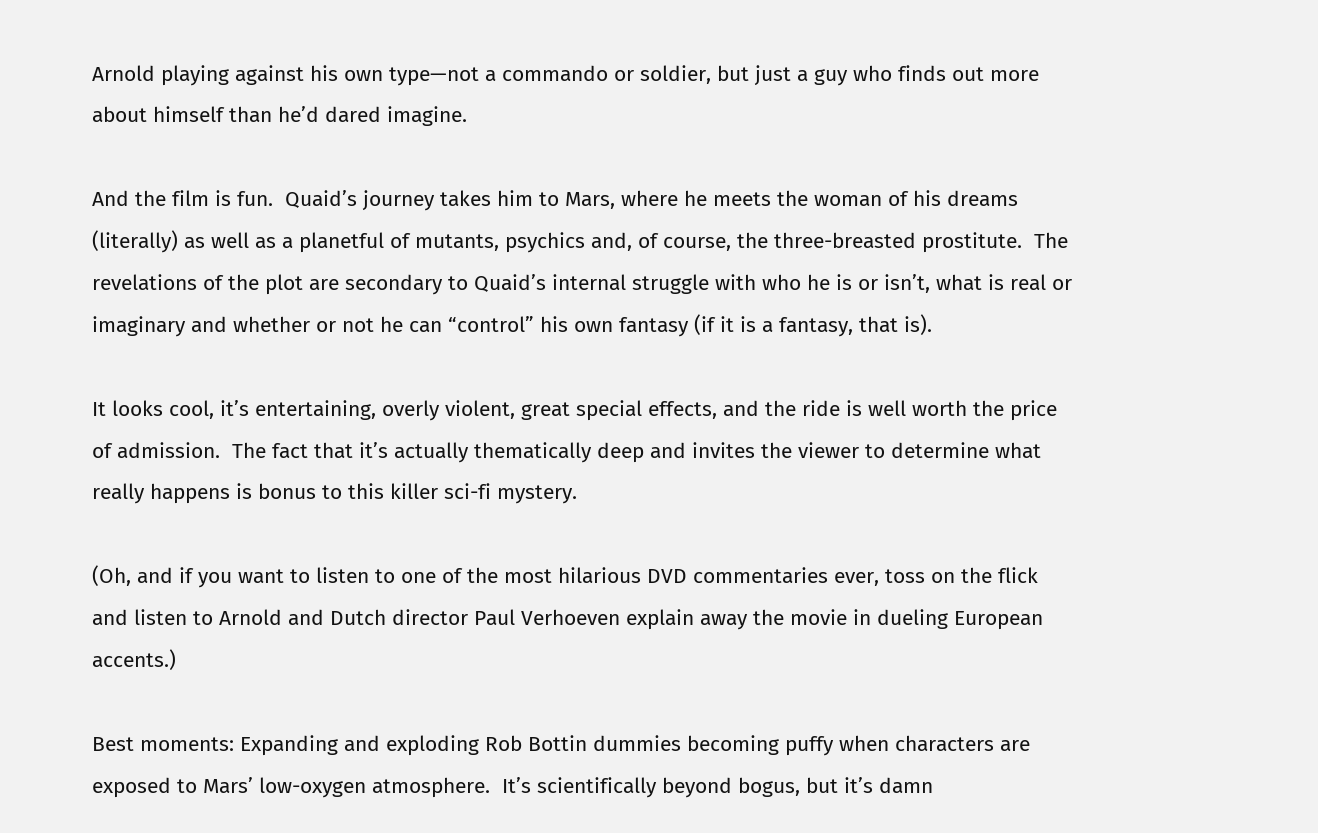Arnold playing against his own type—not a commando or soldier, but just a guy who finds out more about himself than he’d dared imagine.

And the film is fun.  Quaid’s journey takes him to Mars, where he meets the woman of his dreams (literally) as well as a planetful of mutants, psychics and, of course, the three-breasted prostitute.  The revelations of the plot are secondary to Quaid’s internal struggle with who he is or isn’t, what is real or imaginary and whether or not he can “control” his own fantasy (if it is a fantasy, that is).

It looks cool, it’s entertaining, overly violent, great special effects, and the ride is well worth the price of admission.  The fact that it’s actually thematically deep and invites the viewer to determine what really happens is bonus to this killer sci-fi mystery.

(Oh, and if you want to listen to one of the most hilarious DVD commentaries ever, toss on the flick and listen to Arnold and Dutch director Paul Verhoeven explain away the movie in dueling European accents.)

Best moments: Expanding and exploding Rob Bottin dummies becoming puffy when characters are exposed to Mars’ low-oxygen atmosphere.  It’s scientifically beyond bogus, but it’s damn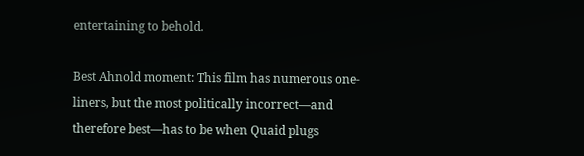entertaining to behold.

Best Ahnold moment: This film has numerous one-liners, but the most politically incorrect—and therefore best—has to be when Quaid plugs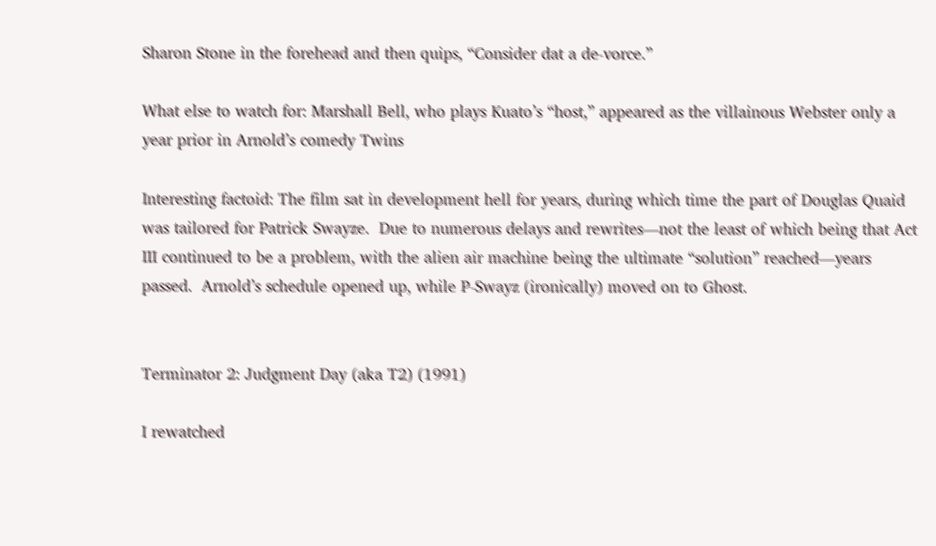Sharon Stone in the forehead and then quips, “Consider dat a de-vorce.”

What else to watch for: Marshall Bell, who plays Kuato’s “host,” appeared as the villainous Webster only a year prior in Arnold’s comedy Twins

Interesting factoid: The film sat in development hell for years, during which time the part of Douglas Quaid was tailored for Patrick Swayze.  Due to numerous delays and rewrites—not the least of which being that Act III continued to be a problem, with the alien air machine being the ultimate “solution” reached—years passed.  Arnold’s schedule opened up, while P-Swayz (ironically) moved on to Ghost.


Terminator 2: Judgment Day (aka T2) (1991)

I rewatched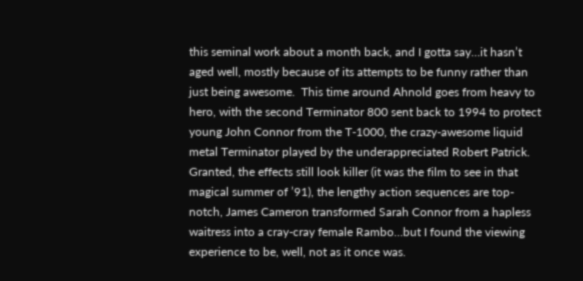this seminal work about a month back, and I gotta say…it hasn’t aged well, mostly because of its attempts to be funny rather than just being awesome.  This time around Ahnold goes from heavy to hero, with the second Terminator 800 sent back to 1994 to protect young John Connor from the T-1000, the crazy-awesome liquid metal Terminator played by the underappreciated Robert Patrick. Granted, the effects still look killer (it was the film to see in that magical summer of ’91), the lengthy action sequences are top-notch, James Cameron transformed Sarah Connor from a hapless waitress into a cray-cray female Rambo…but I found the viewing experience to be, well, not as it once was.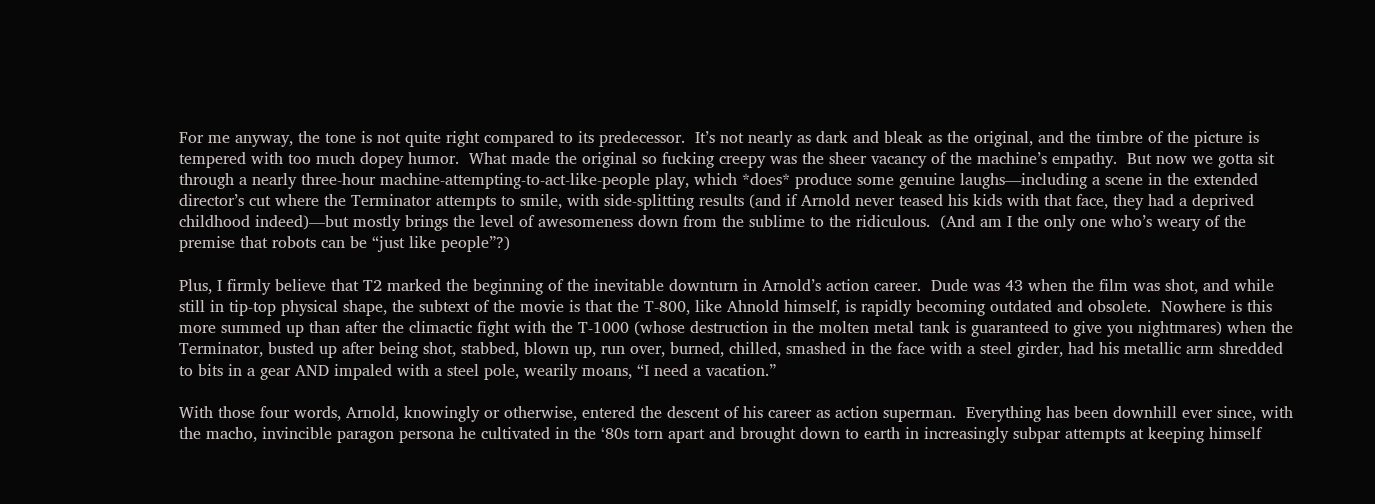For me anyway, the tone is not quite right compared to its predecessor.  It’s not nearly as dark and bleak as the original, and the timbre of the picture is tempered with too much dopey humor.  What made the original so fucking creepy was the sheer vacancy of the machine’s empathy.  But now we gotta sit through a nearly three-hour machine-attempting-to-act-like-people play, which *does* produce some genuine laughs—including a scene in the extended director’s cut where the Terminator attempts to smile, with side-splitting results (and if Arnold never teased his kids with that face, they had a deprived childhood indeed)—but mostly brings the level of awesomeness down from the sublime to the ridiculous.  (And am I the only one who’s weary of the premise that robots can be “just like people”?)

Plus, I firmly believe that T2 marked the beginning of the inevitable downturn in Arnold’s action career.  Dude was 43 when the film was shot, and while still in tip-top physical shape, the subtext of the movie is that the T-800, like Ahnold himself, is rapidly becoming outdated and obsolete.  Nowhere is this more summed up than after the climactic fight with the T-1000 (whose destruction in the molten metal tank is guaranteed to give you nightmares) when the Terminator, busted up after being shot, stabbed, blown up, run over, burned, chilled, smashed in the face with a steel girder, had his metallic arm shredded to bits in a gear AND impaled with a steel pole, wearily moans, “I need a vacation.”

With those four words, Arnold, knowingly or otherwise, entered the descent of his career as action superman.  Everything has been downhill ever since, with the macho, invincible paragon persona he cultivated in the ‘80s torn apart and brought down to earth in increasingly subpar attempts at keeping himself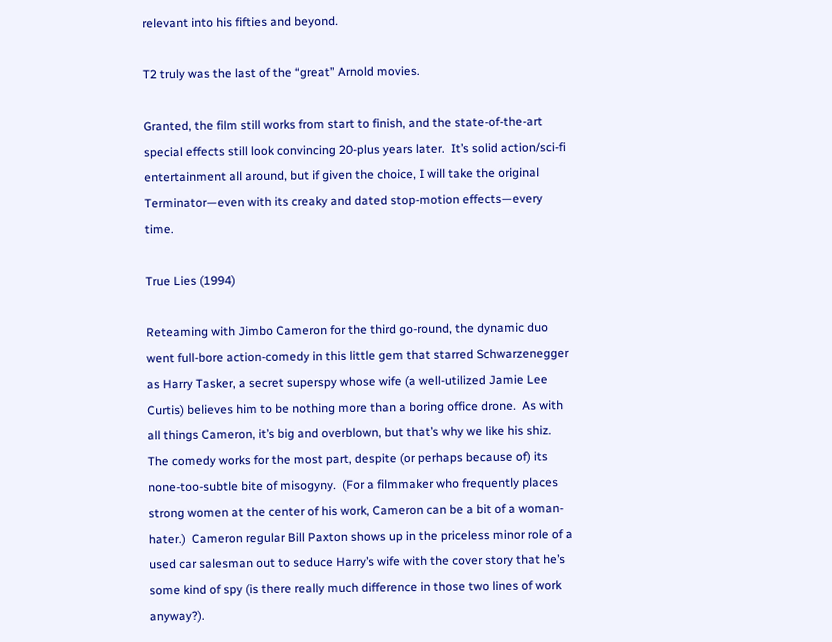relevant into his fifties and beyond.

T2 truly was the last of the “great” Arnold movies.

Granted, the film still works from start to finish, and the state-of-the-art special effects still look convincing 20-plus years later.  It’s solid action/sci-fi entertainment all around, but if given the choice, I will take the original Terminator—even with its creaky and dated stop-motion effects—every time.

True Lies (1994)

Reteaming with Jimbo Cameron for the third go-round, the dynamic duo went full-bore action-comedy in this little gem that starred Schwarzenegger as Harry Tasker, a secret superspy whose wife (a well-utilized Jamie Lee Curtis) believes him to be nothing more than a boring office drone.  As with all things Cameron, it’s big and overblown, but that’s why we like his shiz.  The comedy works for the most part, despite (or perhaps because of) its none-too-subtle bite of misogyny.  (For a filmmaker who frequently places strong women at the center of his work, Cameron can be a bit of a woman-hater.)  Cameron regular Bill Paxton shows up in the priceless minor role of a used car salesman out to seduce Harry’s wife with the cover story that he’s some kind of spy (is there really much difference in those two lines of work anyway?).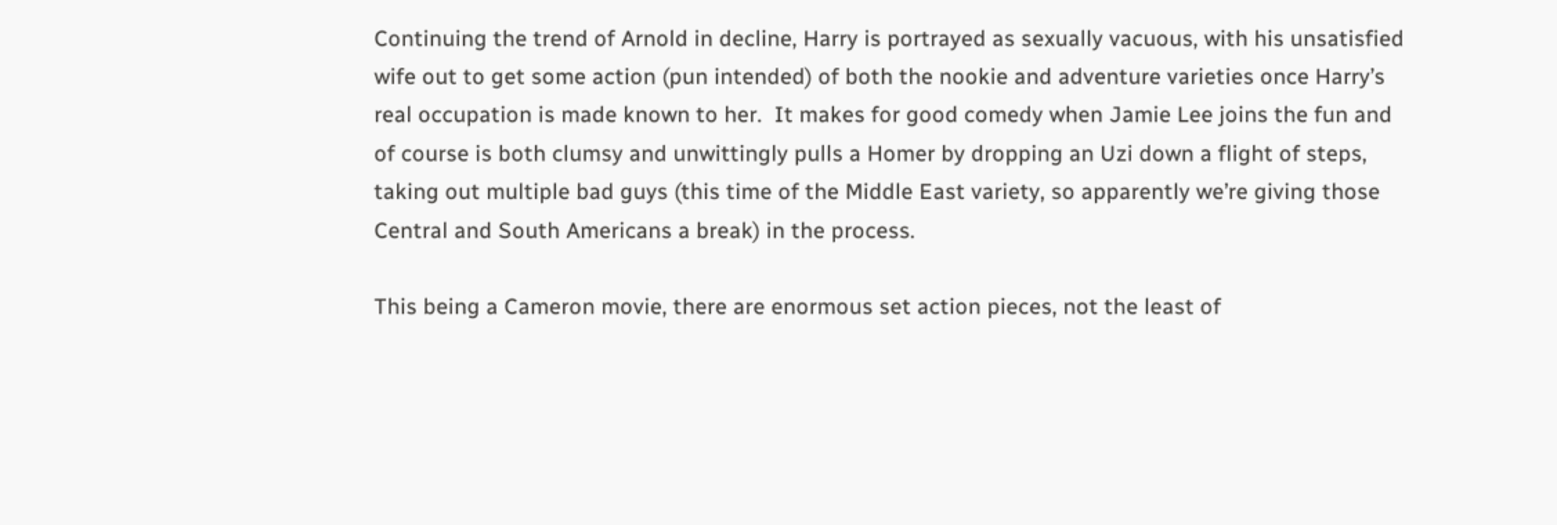Continuing the trend of Arnold in decline, Harry is portrayed as sexually vacuous, with his unsatisfied wife out to get some action (pun intended) of both the nookie and adventure varieties once Harry’s real occupation is made known to her.  It makes for good comedy when Jamie Lee joins the fun and of course is both clumsy and unwittingly pulls a Homer by dropping an Uzi down a flight of steps, taking out multiple bad guys (this time of the Middle East variety, so apparently we’re giving those Central and South Americans a break) in the process.

This being a Cameron movie, there are enormous set action pieces, not the least of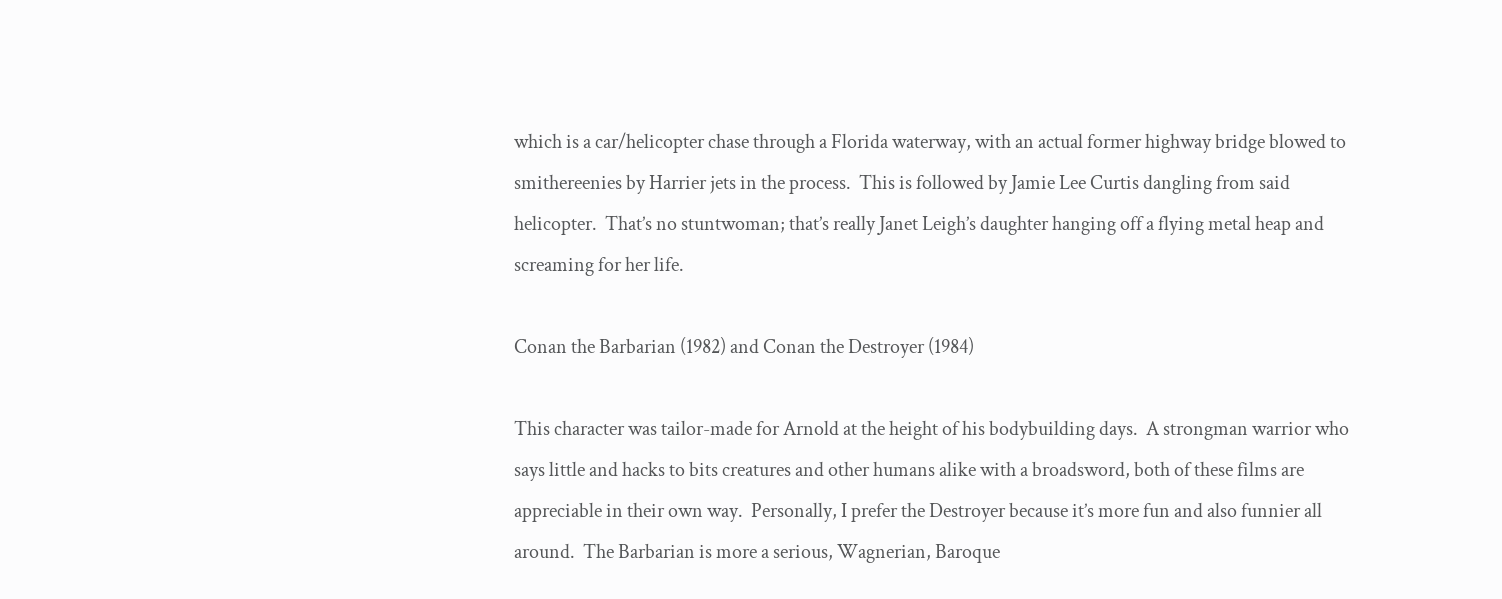which is a car/helicopter chase through a Florida waterway, with an actual former highway bridge blowed to smithereenies by Harrier jets in the process.  This is followed by Jamie Lee Curtis dangling from said helicopter.  That’s no stuntwoman; that’s really Janet Leigh’s daughter hanging off a flying metal heap and screaming for her life.

Conan the Barbarian (1982) and Conan the Destroyer (1984)

This character was tailor-made for Arnold at the height of his bodybuilding days.  A strongman warrior who says little and hacks to bits creatures and other humans alike with a broadsword, both of these films are appreciable in their own way.  Personally, I prefer the Destroyer because it’s more fun and also funnier all around.  The Barbarian is more a serious, Wagnerian, Baroque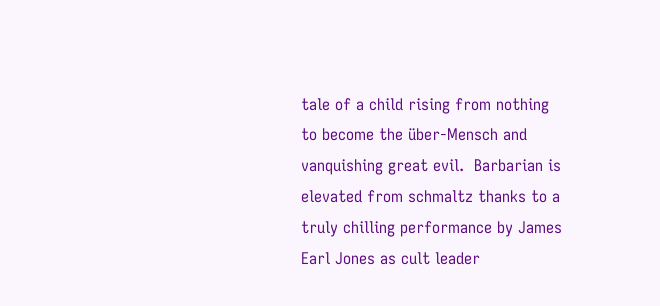tale of a child rising from nothing to become the über-Mensch and vanquishing great evil.  Barbarian is elevated from schmaltz thanks to a truly chilling performance by James Earl Jones as cult leader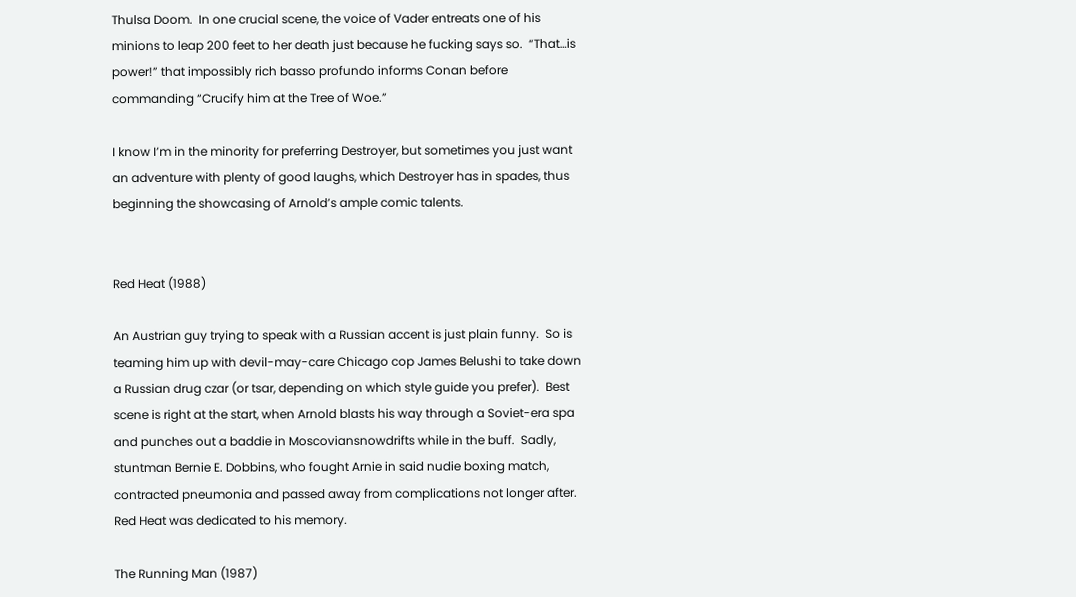Thulsa Doom.  In one crucial scene, the voice of Vader entreats one of his minions to leap 200 feet to her death just because he fucking says so.  “That…is power!” that impossibly rich basso profundo informs Conan before commanding “Crucify him at the Tree of Woe.”

I know I’m in the minority for preferring Destroyer, but sometimes you just want an adventure with plenty of good laughs, which Destroyer has in spades, thus beginning the showcasing of Arnold’s ample comic talents.


Red Heat (1988)

An Austrian guy trying to speak with a Russian accent is just plain funny.  So is teaming him up with devil-may-care Chicago cop James Belushi to take down a Russian drug czar (or tsar, depending on which style guide you prefer).  Best scene is right at the start, when Arnold blasts his way through a Soviet-era spa and punches out a baddie in Moscoviansnowdrifts while in the buff.  Sadly, stuntman Bernie E. Dobbins, who fought Arnie in said nudie boxing match, contracted pneumonia and passed away from complications not longer after.  Red Heat was dedicated to his memory.

The Running Man (1987)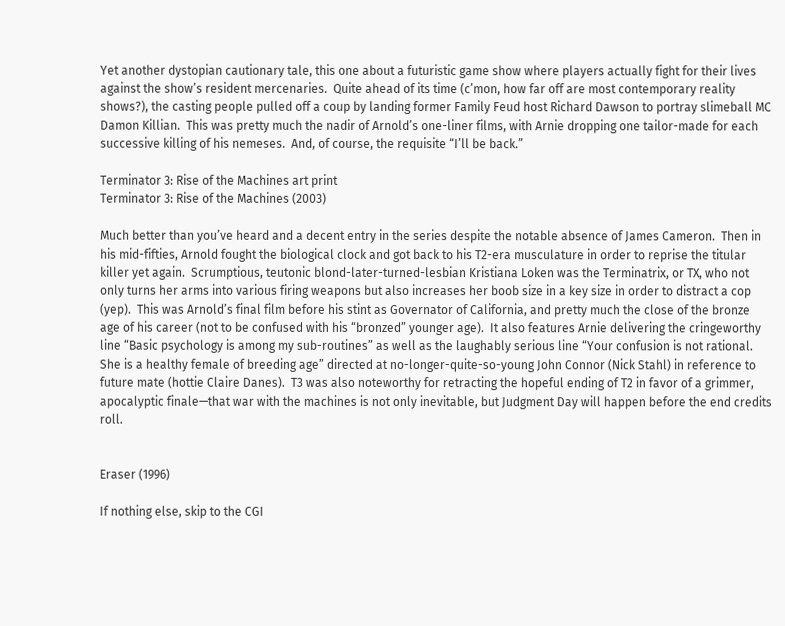Yet another dystopian cautionary tale, this one about a futuristic game show where players actually fight for their lives against the show’s resident mercenaries.  Quite ahead of its time (c’mon, how far off are most contemporary reality shows?), the casting people pulled off a coup by landing former Family Feud host Richard Dawson to portray slimeball MC Damon Killian.  This was pretty much the nadir of Arnold’s one-liner films, with Arnie dropping one tailor-made for each successive killing of his nemeses.  And, of course, the requisite “I’ll be back.”

Terminator 3: Rise of the Machines art print
Terminator 3: Rise of the Machines (2003)

Much better than you’ve heard and a decent entry in the series despite the notable absence of James Cameron.  Then in his mid-fifties, Arnold fought the biological clock and got back to his T2-era musculature in order to reprise the titular killer yet again.  Scrumptious, teutonic blond-later-turned-lesbian Kristiana Loken was the Terminatrix, or TX, who not only turns her arms into various firing weapons but also increases her boob size in a key size in order to distract a cop (yep).  This was Arnold’s final film before his stint as Governator of California, and pretty much the close of the bronze age of his career (not to be confused with his “bronzed” younger age).  It also features Arnie delivering the cringeworthy line “Basic psychology is among my sub-routines” as well as the laughably serious line “Your confusion is not rational. She is a healthy female of breeding age” directed at no-longer-quite-so-young John Connor (Nick Stahl) in reference to future mate (hottie Claire Danes).  T3 was also noteworthy for retracting the hopeful ending of T2 in favor of a grimmer, apocalyptic finale—that war with the machines is not only inevitable, but Judgment Day will happen before the end credits roll.


Eraser (1996)

If nothing else, skip to the CGI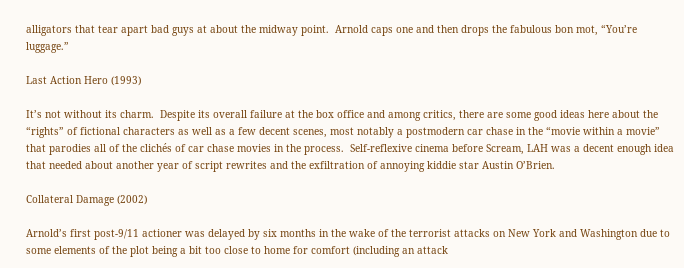alligators that tear apart bad guys at about the midway point.  Arnold caps one and then drops the fabulous bon mot, “You’re luggage.”

Last Action Hero (1993)

It’s not without its charm.  Despite its overall failure at the box office and among critics, there are some good ideas here about the “rights” of fictional characters as well as a few decent scenes, most notably a postmodern car chase in the “movie within a movie” that parodies all of the clichés of car chase movies in the process.  Self-reflexive cinema before Scream, LAH was a decent enough idea that needed about another year of script rewrites and the exfiltration of annoying kiddie star Austin O’Brien.

Collateral Damage (2002)

Arnold’s first post-9/11 actioner was delayed by six months in the wake of the terrorist attacks on New York and Washington due to some elements of the plot being a bit too close to home for comfort (including an attack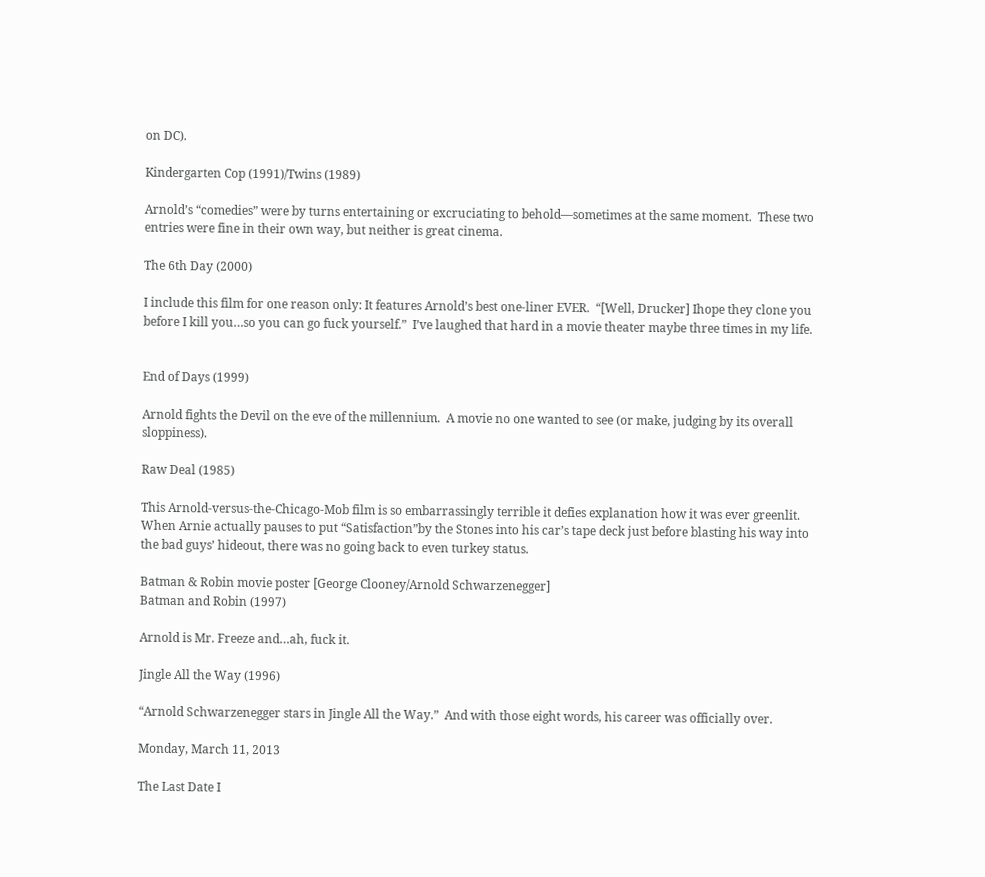on DC).

Kindergarten Cop (1991)/Twins (1989)

Arnold’s “comedies” were by turns entertaining or excruciating to behold—sometimes at the same moment.  These two entries were fine in their own way, but neither is great cinema.

The 6th Day (2000)

I include this film for one reason only: It features Arnold’s best one-liner EVER.  “[Well, Drucker] Ihope they clone you before I kill you…so you can go fuck yourself.”  I’ve laughed that hard in a movie theater maybe three times in my life.


End of Days (1999)

Arnold fights the Devil on the eve of the millennium.  A movie no one wanted to see (or make, judging by its overall sloppiness).

Raw Deal (1985)

This Arnold-versus-the-Chicago-Mob film is so embarrassingly terrible it defies explanation how it was ever greenlit.  When Arnie actually pauses to put “Satisfaction”by the Stones into his car’s tape deck just before blasting his way into the bad guys’ hideout, there was no going back to even turkey status.

Batman & Robin movie poster [George Clooney/Arnold Schwarzenegger]
Batman and Robin (1997)

Arnold is Mr. Freeze and…ah, fuck it.

Jingle All the Way (1996)

“Arnold Schwarzenegger stars in Jingle All the Way.”  And with those eight words, his career was officially over.

Monday, March 11, 2013

The Last Date I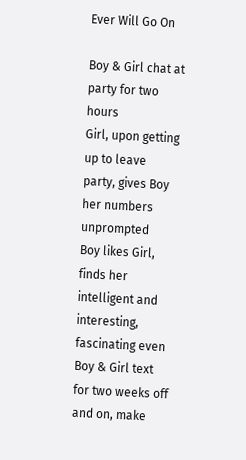Ever Will Go On

Boy & Girl chat at party for two hours
Girl, upon getting up to leave party, gives Boy her numbers unprompted
Boy likes Girl, finds her intelligent and interesting, fascinating even
Boy & Girl text for two weeks off and on, make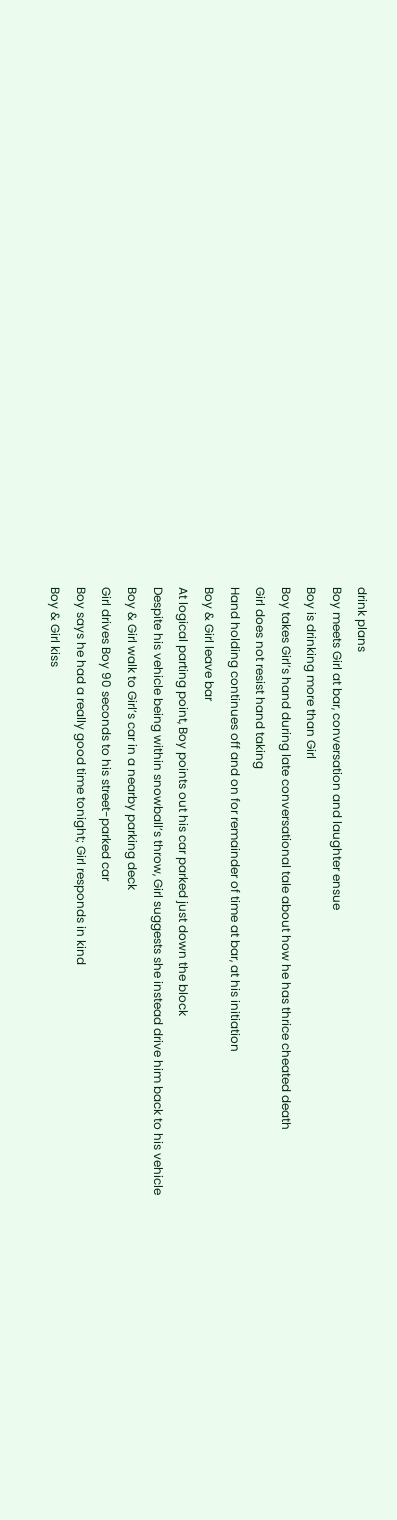drink plans
Boy meets Girl at bar, conversation and laughter ensue
Boy is drinking more than Girl
Boy takes Girl’s hand during late conversational tale about how he has thrice cheated death
Girl does not resist hand taking
Hand holding continues off and on for remainder of time at bar, at his initiation
Boy & Girl leave bar
At logical parting point, Boy points out his car parked just down the block
Despite his vehicle being within snowball’s throw, Girl suggests she instead drive him back to his vehicle
Boy & Girl walk to Girl’s car in a nearby parking deck
Girl drives Boy 90 seconds to his street-parked car
Boy says he had a really good time tonight; Girl responds in kind
Boy & Girl kiss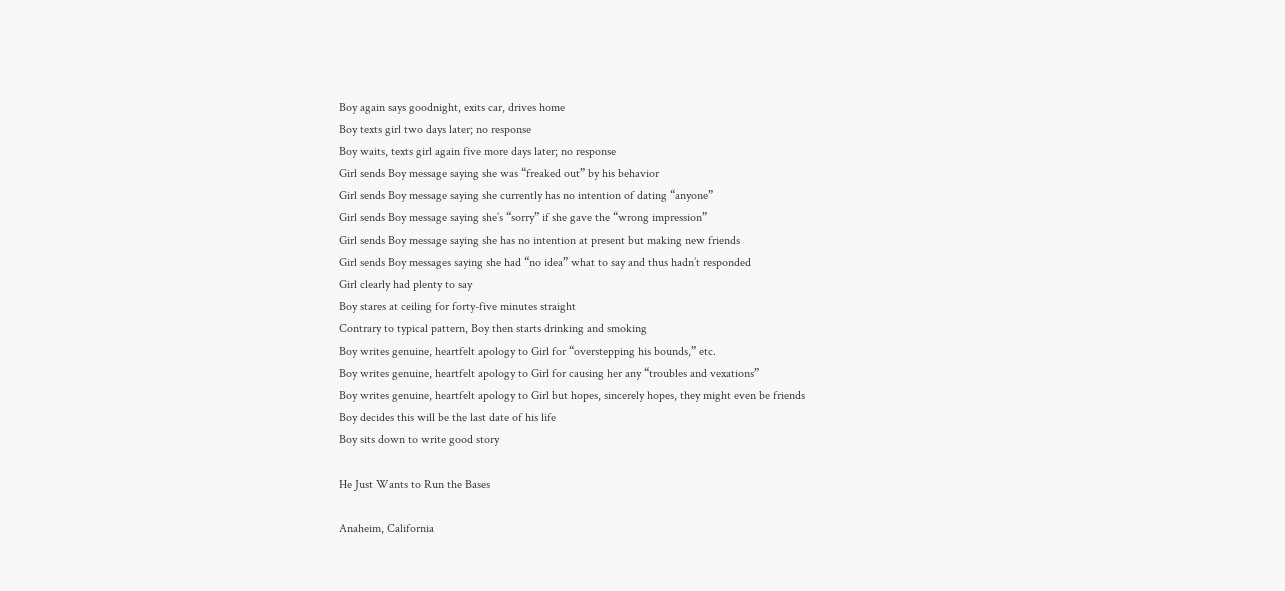Boy again says goodnight, exits car, drives home
Boy texts girl two days later; no response
Boy waits, texts girl again five more days later; no response
Girl sends Boy message saying she was “freaked out” by his behavior
Girl sends Boy message saying she currently has no intention of dating “anyone”
Girl sends Boy message saying she’s “sorry” if she gave the “wrong impression”
Girl sends Boy message saying she has no intention at present but making new friends
Girl sends Boy messages saying she had “no idea” what to say and thus hadn’t responded
Girl clearly had plenty to say
Boy stares at ceiling for forty-five minutes straight
Contrary to typical pattern, Boy then starts drinking and smoking
Boy writes genuine, heartfelt apology to Girl for “overstepping his bounds,” etc.
Boy writes genuine, heartfelt apology to Girl for causing her any “troubles and vexations”
Boy writes genuine, heartfelt apology to Girl but hopes, sincerely hopes, they might even be friends
Boy decides this will be the last date of his life
Boy sits down to write good story

He Just Wants to Run the Bases

Anaheim, California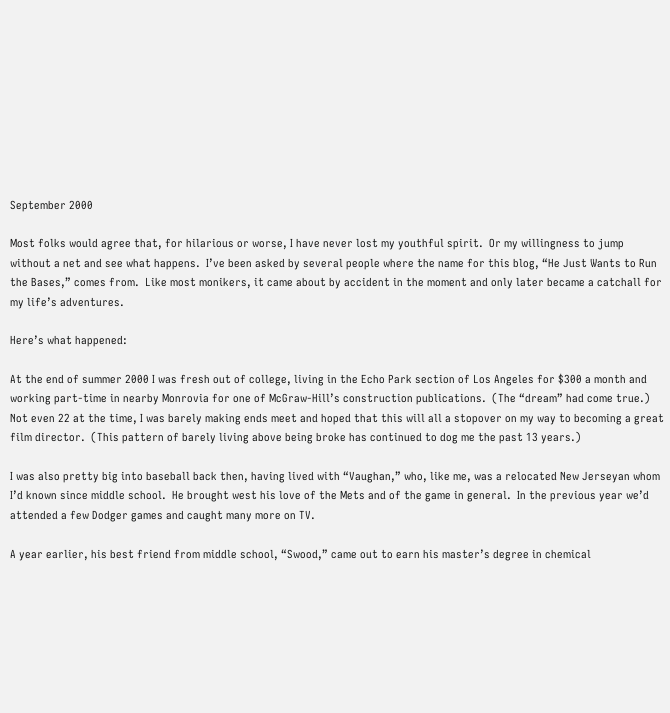September 2000

Most folks would agree that, for hilarious or worse, I have never lost my youthful spirit.  Or my willingness to jump without a net and see what happens.  I’ve been asked by several people where the name for this blog, “He Just Wants to Run the Bases,” comes from.  Like most monikers, it came about by accident in the moment and only later became a catchall for my life’s adventures.

Here’s what happened:

At the end of summer 2000 I was fresh out of college, living in the Echo Park section of Los Angeles for $300 a month and working part-time in nearby Monrovia for one of McGraw-Hill’s construction publications.  (The “dream” had come true.)  Not even 22 at the time, I was barely making ends meet and hoped that this will all a stopover on my way to becoming a great film director.  (This pattern of barely living above being broke has continued to dog me the past 13 years.)

I was also pretty big into baseball back then, having lived with “Vaughan,” who, like me, was a relocated New Jerseyan whom I’d known since middle school.  He brought west his love of the Mets and of the game in general.  In the previous year we’d attended a few Dodger games and caught many more on TV.

A year earlier, his best friend from middle school, “Swood,” came out to earn his master’s degree in chemical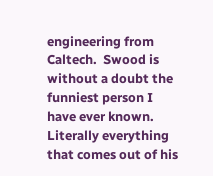engineering from Caltech.  Swood is without a doubt the funniest person I have ever known.  Literally everything that comes out of his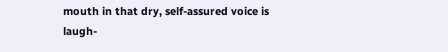mouth in that dry, self-assured voice is laugh-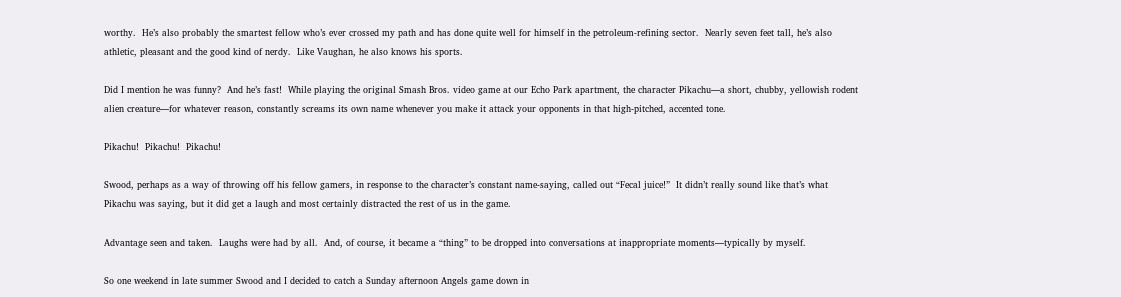worthy.  He’s also probably the smartest fellow who’s ever crossed my path and has done quite well for himself in the petroleum-refining sector.  Nearly seven feet tall, he’s also athletic, pleasant and the good kind of nerdy.  Like Vaughan, he also knows his sports.

Did I mention he was funny?  And he’s fast!  While playing the original Smash Bros. video game at our Echo Park apartment, the character Pikachu—a short, chubby, yellowish rodent alien creature—for whatever reason, constantly screams its own name whenever you make it attack your opponents in that high-pitched, accented tone.

Pikachu!  Pikachu!  Pikachu!

Swood, perhaps as a way of throwing off his fellow gamers, in response to the character’s constant name-saying, called out “Fecal juice!”  It didn’t really sound like that’s what Pikachu was saying, but it did get a laugh and most certainly distracted the rest of us in the game.

Advantage seen and taken.  Laughs were had by all.  And, of course, it became a “thing” to be dropped into conversations at inappropriate moments—typically by myself.

So one weekend in late summer Swood and I decided to catch a Sunday afternoon Angels game down in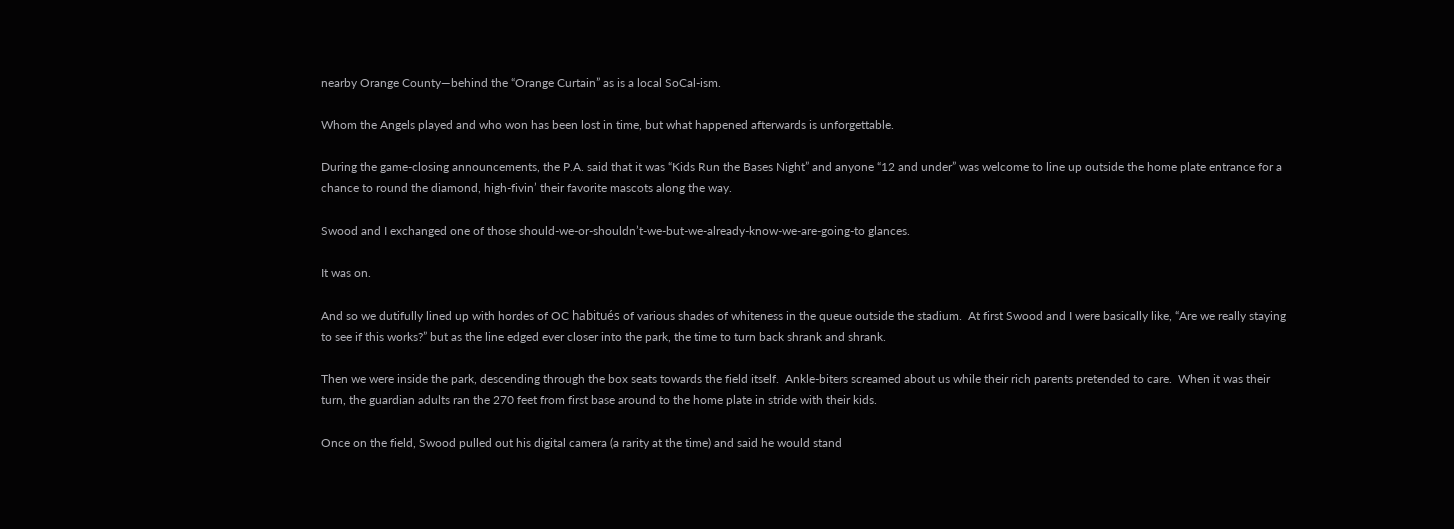nearby Orange County—behind the “Orange Curtain” as is a local SoCal-ism.

Whom the Angels played and who won has been lost in time, but what happened afterwards is unforgettable.

During the game-closing announcements, the P.A. said that it was “Kids Run the Bases Night” and anyone “12 and under” was welcome to line up outside the home plate entrance for a chance to round the diamond, high-fivin’ their favorite mascots along the way.

Swood and I exchanged one of those should-we-or-shouldn’t-we-but-we-already-know-we-are-going-to glances.

It was on.

And so we dutifully lined up with hordes of OC habitués of various shades of whiteness in the queue outside the stadium.  At first Swood and I were basically like, “Are we really staying to see if this works?” but as the line edged ever closer into the park, the time to turn back shrank and shrank.

Then we were inside the park, descending through the box seats towards the field itself.  Ankle-biters screamed about us while their rich parents pretended to care.  When it was their turn, the guardian adults ran the 270 feet from first base around to the home plate in stride with their kids.

Once on the field, Swood pulled out his digital camera (a rarity at the time) and said he would stand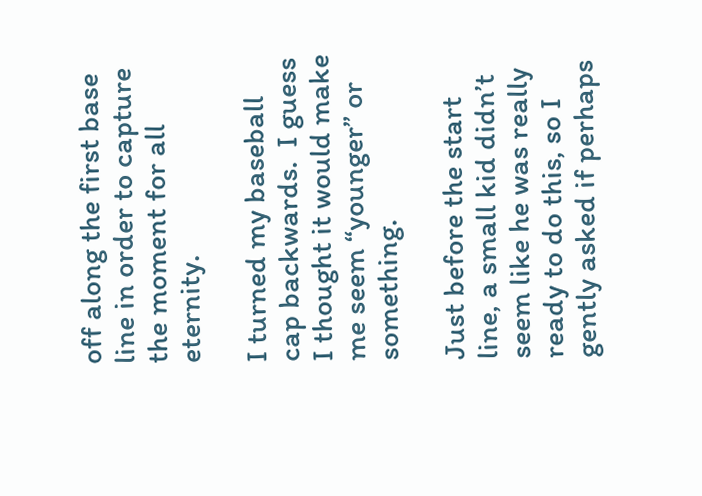off along the first base line in order to capture the moment for all eternity.

I turned my baseball cap backwards.  I guess I thought it would make me seem “younger” or something.

Just before the start line, a small kid didn’t seem like he was really ready to do this, so I gently asked if perhaps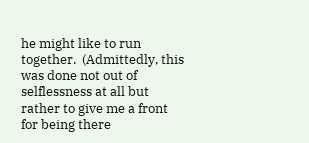he might like to run together.  (Admittedly, this was done not out of selflessness at all but rather to give me a front for being there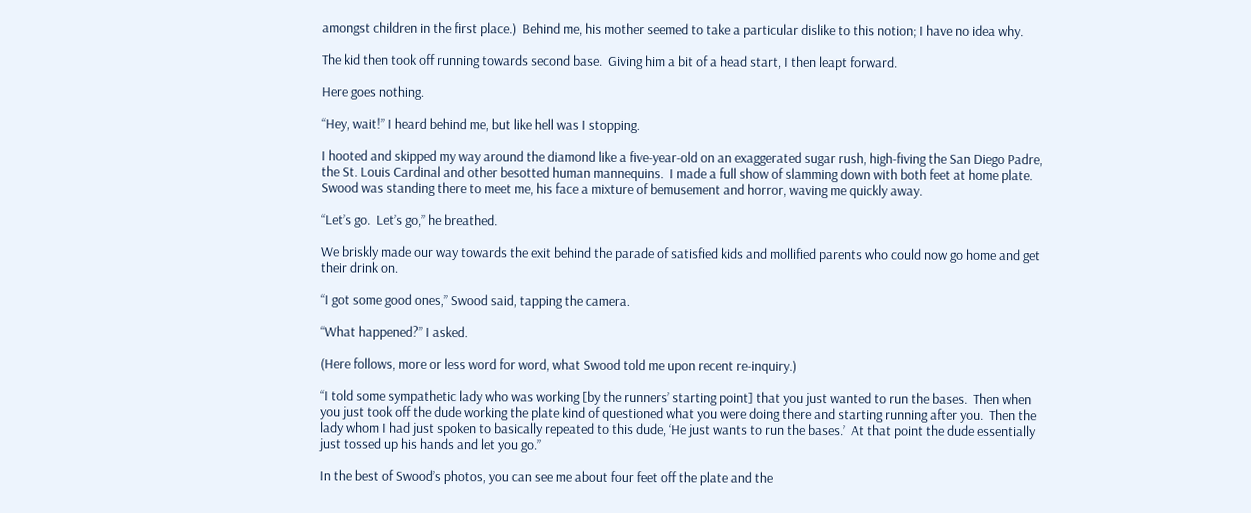amongst children in the first place.)  Behind me, his mother seemed to take a particular dislike to this notion; I have no idea why.

The kid then took off running towards second base.  Giving him a bit of a head start, I then leapt forward.

Here goes nothing.

“Hey, wait!” I heard behind me, but like hell was I stopping.

I hooted and skipped my way around the diamond like a five-year-old on an exaggerated sugar rush, high-fiving the San Diego Padre, the St. Louis Cardinal and other besotted human mannequins.  I made a full show of slamming down with both feet at home plate.  Swood was standing there to meet me, his face a mixture of bemusement and horror, waving me quickly away.

“Let’s go.  Let’s go,” he breathed.

We briskly made our way towards the exit behind the parade of satisfied kids and mollified parents who could now go home and get their drink on.

“I got some good ones,” Swood said, tapping the camera.

“What happened?” I asked.

(Here follows, more or less word for word, what Swood told me upon recent re-inquiry.)

“I told some sympathetic lady who was working [by the runners’ starting point] that you just wanted to run the bases.  Then when you just took off the dude working the plate kind of questioned what you were doing there and starting running after you.  Then the lady whom I had just spoken to basically repeated to this dude, ‘He just wants to run the bases.’  At that point the dude essentially just tossed up his hands and let you go.”

In the best of Swood’s photos, you can see me about four feet off the plate and the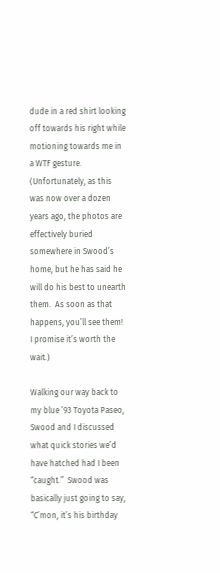dude in a red shirt looking off towards his right while motioning towards me in a WTF gesture.  (Unfortunately, as this was now over a dozen years ago, the photos are effectively buried somewhere in Swood’s home, but he has said he will do his best to unearth them.  As soon as that happens, you’ll see them!  I promise it’s worth the wait.)

Walking our way back to my blue ’93 Toyota Paseo, Swood and I discussed what quick stories we’d have hatched had I been “caught.”  Swood was basically just going to say, “C’mon, it’s his birthday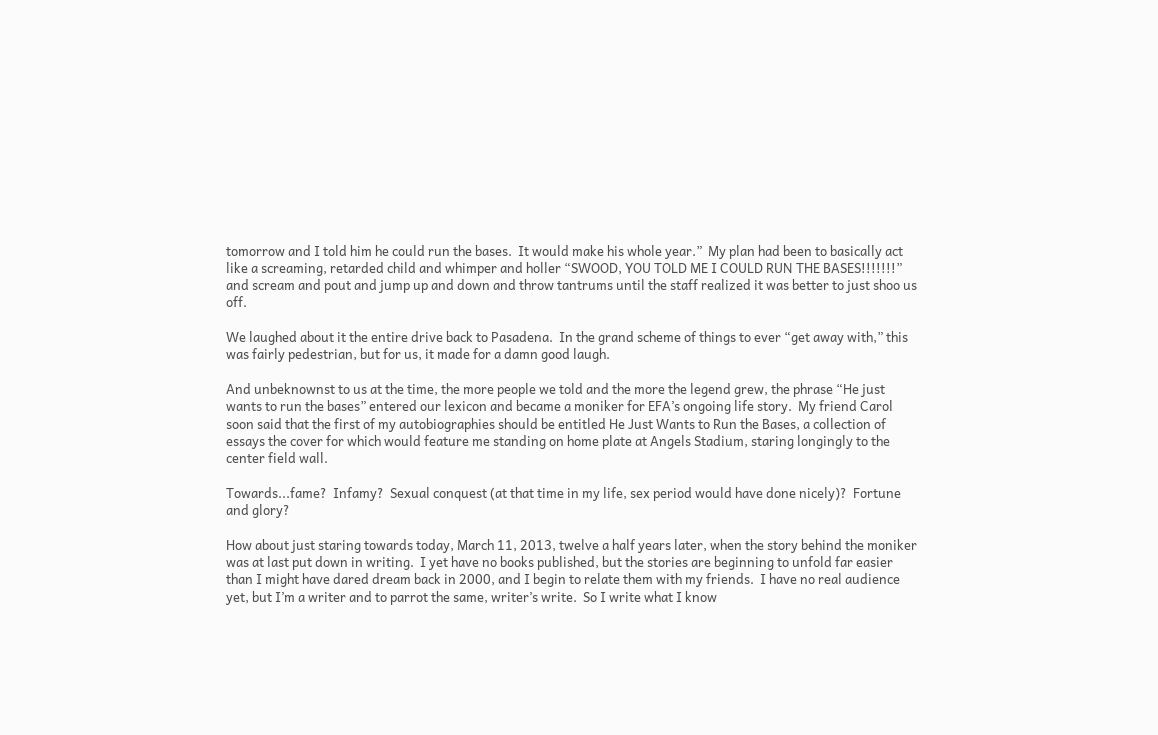tomorrow and I told him he could run the bases.  It would make his whole year.”  My plan had been to basically act like a screaming, retarded child and whimper and holler “SWOOD, YOU TOLD ME I COULD RUN THE BASES!!!!!!!” and scream and pout and jump up and down and throw tantrums until the staff realized it was better to just shoo us off.

We laughed about it the entire drive back to Pasadena.  In the grand scheme of things to ever “get away with,” this was fairly pedestrian, but for us, it made for a damn good laugh.

And unbeknownst to us at the time, the more people we told and the more the legend grew, the phrase “He just wants to run the bases” entered our lexicon and became a moniker for EFA’s ongoing life story.  My friend Carol soon said that the first of my autobiographies should be entitled He Just Wants to Run the Bases, a collection of essays the cover for which would feature me standing on home plate at Angels Stadium, staring longingly to the center field wall.

Towards...fame?  Infamy?  Sexual conquest (at that time in my life, sex period would have done nicely)?  Fortune and glory?

How about just staring towards today, March 11, 2013, twelve a half years later, when the story behind the moniker was at last put down in writing.  I yet have no books published, but the stories are beginning to unfold far easier than I might have dared dream back in 2000, and I begin to relate them with my friends.  I have no real audience yet, but I’m a writer and to parrot the same, writer’s write.  So I write what I know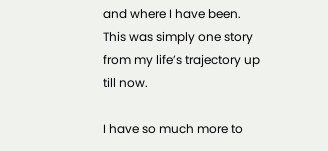and where I have been.  This was simply one story from my life’s trajectory up till now.

I have so much more to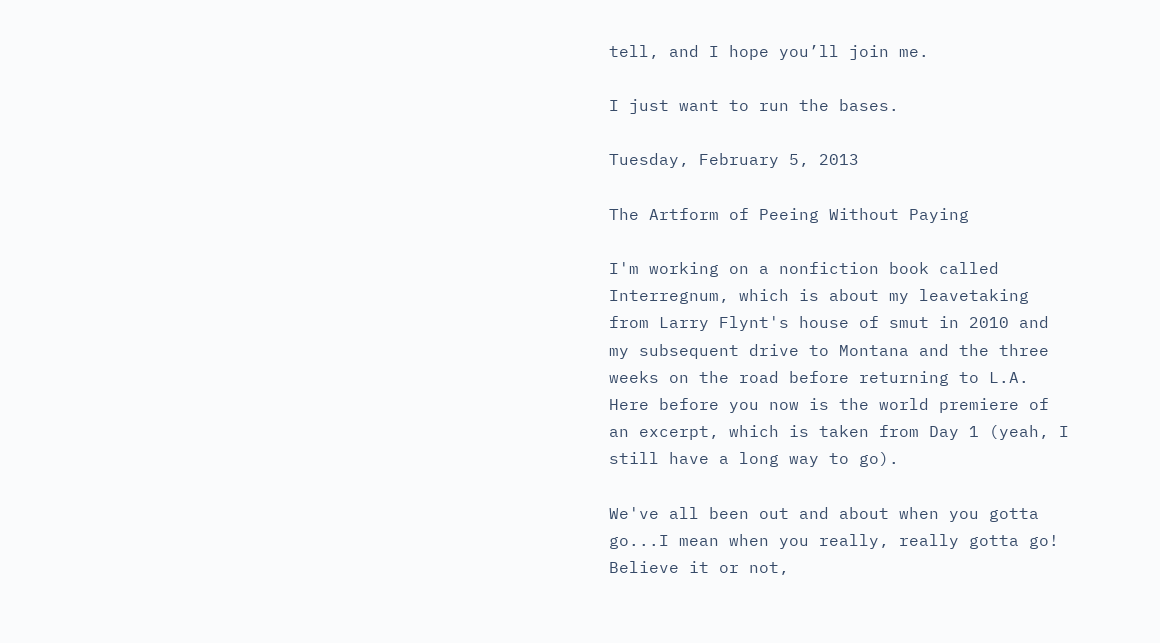tell, and I hope you’ll join me.

I just want to run the bases.

Tuesday, February 5, 2013

The Artform of Peeing Without Paying

I'm working on a nonfiction book called Interregnum, which is about my leavetaking from Larry Flynt's house of smut in 2010 and my subsequent drive to Montana and the three weeks on the road before returning to L.A.  Here before you now is the world premiere of an excerpt, which is taken from Day 1 (yeah, I still have a long way to go).

We've all been out and about when you gotta go...I mean when you really, really gotta go!  Believe it or not,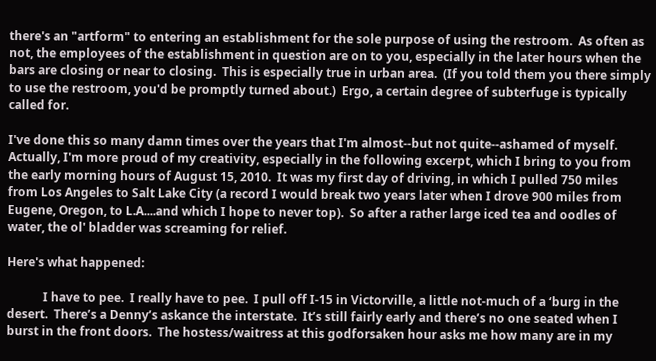there's an "artform" to entering an establishment for the sole purpose of using the restroom.  As often as not, the employees of the establishment in question are on to you, especially in the later hours when the bars are closing or near to closing.  This is especially true in urban area.  (If you told them you there simply to use the restroom, you'd be promptly turned about.)  Ergo, a certain degree of subterfuge is typically called for.

I've done this so many damn times over the years that I'm almost--but not quite--ashamed of myself.  Actually, I'm more proud of my creativity, especially in the following excerpt, which I bring to you from the early morning hours of August 15, 2010.  It was my first day of driving, in which I pulled 750 miles from Los Angeles to Salt Lake City (a record I would break two years later when I drove 900 miles from Eugene, Oregon, to L.A....and which I hope to never top).  So after a rather large iced tea and oodles of water, the ol' bladder was screaming for relief.

Here's what happened:

            I have to pee.  I really have to pee.  I pull off I-15 in Victorville, a little not-much of a ‘burg in the desert.  There’s a Denny’s askance the interstate.  It’s still fairly early and there’s no one seated when I burst in the front doors.  The hostess/waitress at this godforsaken hour asks me how many are in my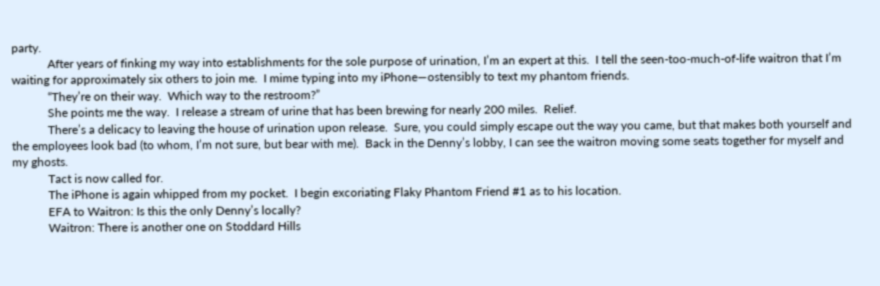party.
            After years of finking my way into establishments for the sole purpose of urination, I’m an expert at this.  I tell the seen-too-much-of-life waitron that I’m waiting for approximately six others to join me.  I mime typing into my iPhone—ostensibly to text my phantom friends.
            “They’re on their way.  Which way to the restroom?”
            She points me the way.  I release a stream of urine that has been brewing for nearly 200 miles.  Relief.
            There’s a delicacy to leaving the house of urination upon release.  Sure, you could simply escape out the way you came, but that makes both yourself and the employees look bad (to whom, I’m not sure, but bear with me).  Back in the Denny’s lobby, I can see the waitron moving some seats together for myself and my ghosts.
            Tact is now called for.
            The iPhone is again whipped from my pocket.  I begin excoriating Flaky Phantom Friend #1 as to his location.
            EFA to Waitron: Is this the only Denny’s locally?
            Waitron: There is another one on Stoddard Hills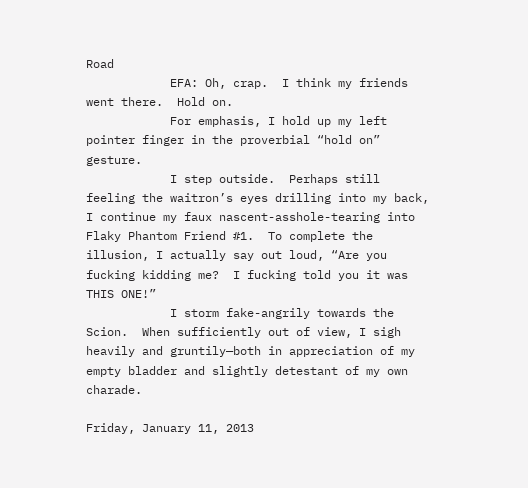Road
            EFA: Oh, crap.  I think my friends went there.  Hold on.
            For emphasis, I hold up my left pointer finger in the proverbial “hold on” gesture.
            I step outside.  Perhaps still feeling the waitron’s eyes drilling into my back, I continue my faux nascent-asshole-tearing into Flaky Phantom Friend #1.  To complete the illusion, I actually say out loud, “Are you fucking kidding me?  I fucking told you it was THIS ONE!”
            I storm fake-angrily towards the Scion.  When sufficiently out of view, I sigh heavily and gruntily—both in appreciation of my empty bladder and slightly detestant of my own charade.

Friday, January 11, 2013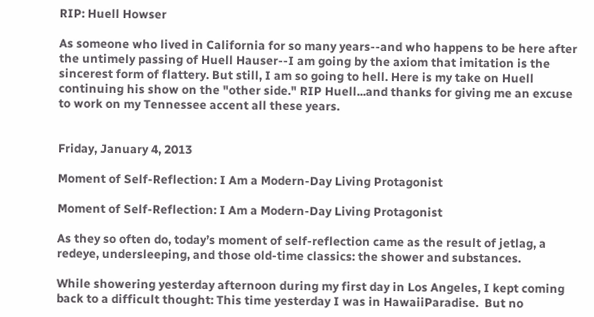RIP: Huell Howser

As someone who lived in California for so many years--and who happens to be here after the untimely passing of Huell Hauser--I am going by the axiom that imitation is the sincerest form of flattery. But still, I am so going to hell. Here is my take on Huell continuing his show on the "other side." RIP Huell...and thanks for giving me an excuse to work on my Tennessee accent all these years.


Friday, January 4, 2013

Moment of Self-Reflection: I Am a Modern-Day Living Protagonist

Moment of Self-Reflection: I Am a Modern-Day Living Protagonist

As they so often do, today’s moment of self-reflection came as the result of jetlag, a redeye, undersleeping, and those old-time classics: the shower and substances.

While showering yesterday afternoon during my first day in Los Angeles, I kept coming back to a difficult thought: This time yesterday I was in HawaiiParadise.  But no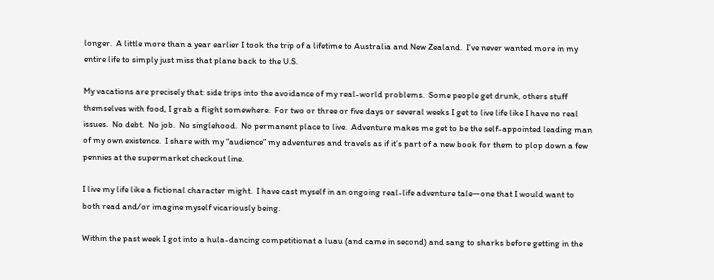longer.  A little more than a year earlier I took the trip of a lifetime to Australia and New Zealand.  I’ve never wanted more in my entire life to simply just miss that plane back to the U.S.

My vacations are precisely that: side trips into the avoidance of my real-world problems.  Some people get drunk, others stuff themselves with food, I grab a flight somewhere.  For two or three or five days or several weeks I get to live life like I have no real issues.  No debt.  No job.  No singlehood.  No permanent place to live.  Adventure makes me get to be the self-appointed leading man of my own existence.  I share with my “audience” my adventures and travels as if it’s part of a new book for them to plop down a few pennies at the supermarket checkout line.

I live my life like a fictional character might.  I have cast myself in an ongoing real-life adventure tale—one that I would want to both read and/or imagine myself vicariously being.

Within the past week I got into a hula-dancing competitionat a luau (and came in second) and sang to sharks before getting in the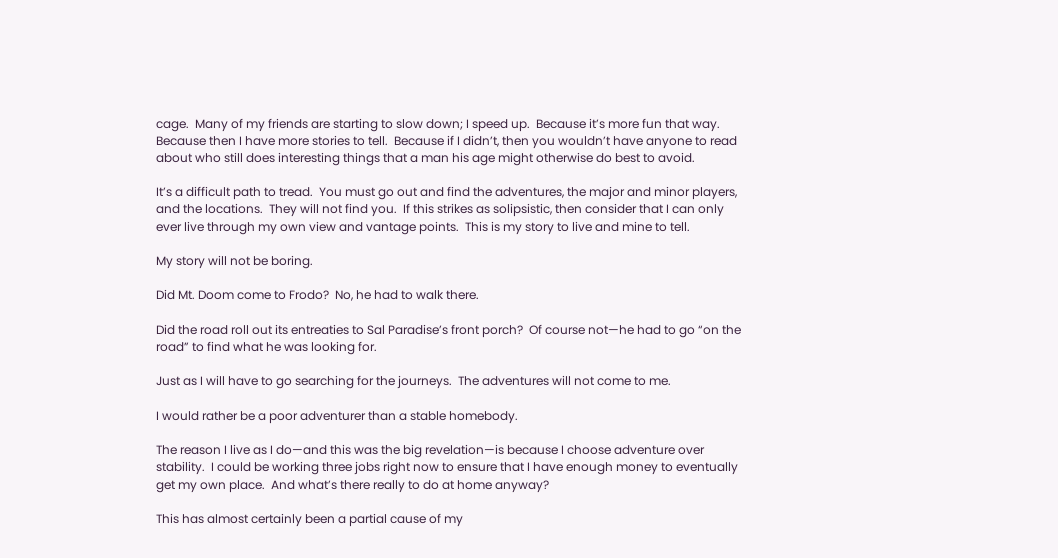cage.  Many of my friends are starting to slow down; I speed up.  Because it’s more fun that way.  Because then I have more stories to tell.  Because if I didn’t, then you wouldn’t have anyone to read about who still does interesting things that a man his age might otherwise do best to avoid.

It’s a difficult path to tread.  You must go out and find the adventures, the major and minor players, and the locations.  They will not find you.  If this strikes as solipsistic, then consider that I can only ever live through my own view and vantage points.  This is my story to live and mine to tell.

My story will not be boring.

Did Mt. Doom come to Frodo?  No, he had to walk there.

Did the road roll out its entreaties to Sal Paradise’s front porch?  Of course not—he had to go “on the road” to find what he was looking for.

Just as I will have to go searching for the journeys.  The adventures will not come to me.

I would rather be a poor adventurer than a stable homebody.

The reason I live as I do—and this was the big revelation—is because I choose adventure over stability.  I could be working three jobs right now to ensure that I have enough money to eventually get my own place.  And what’s there really to do at home anyway?

This has almost certainly been a partial cause of my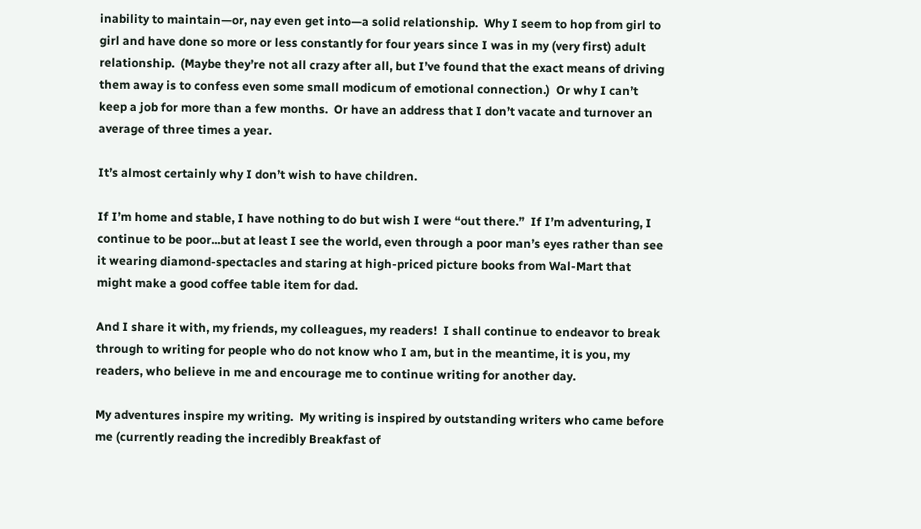inability to maintain—or, nay even get into—a solid relationship.  Why I seem to hop from girl to girl and have done so more or less constantly for four years since I was in my (very first) adult relationship.  (Maybe they’re not all crazy after all, but I’ve found that the exact means of driving them away is to confess even some small modicum of emotional connection.)  Or why I can’t keep a job for more than a few months.  Or have an address that I don’t vacate and turnover an average of three times a year.

It’s almost certainly why I don’t wish to have children.

If I’m home and stable, I have nothing to do but wish I were “out there.”  If I’m adventuring, I continue to be poor...but at least I see the world, even through a poor man’s eyes rather than see it wearing diamond-spectacles and staring at high-priced picture books from Wal-Mart that might make a good coffee table item for dad.

And I share it with, my friends, my colleagues, my readers!  I shall continue to endeavor to break through to writing for people who do not know who I am, but in the meantime, it is you, my readers, who believe in me and encourage me to continue writing for another day.

My adventures inspire my writing.  My writing is inspired by outstanding writers who came before me (currently reading the incredibly Breakfast of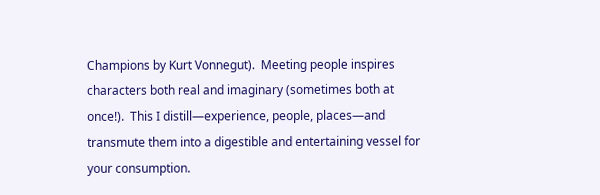Champions by Kurt Vonnegut).  Meeting people inspires characters both real and imaginary (sometimes both at once!).  This I distill—experience, people, places—and transmute them into a digestible and entertaining vessel for your consumption.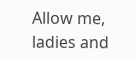Allow me, ladies and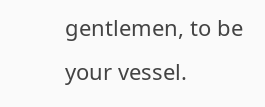gentlemen, to be your vessel.